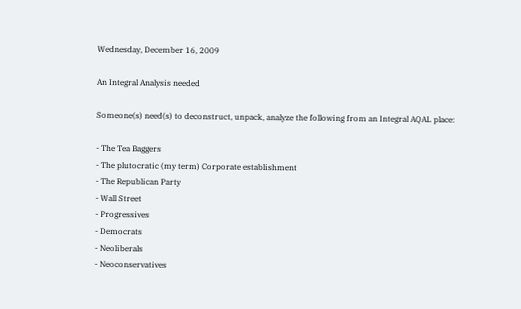Wednesday, December 16, 2009

An Integral Analysis needed

Someone(s) need(s) to deconstruct, unpack, analyze the following from an Integral AQAL place:

- The Tea Baggers
- The plutocratic (my term) Corporate establishment
- The Republican Party
- Wall Street
- Progressives
- Democrats
- Neoliberals
- Neoconservatives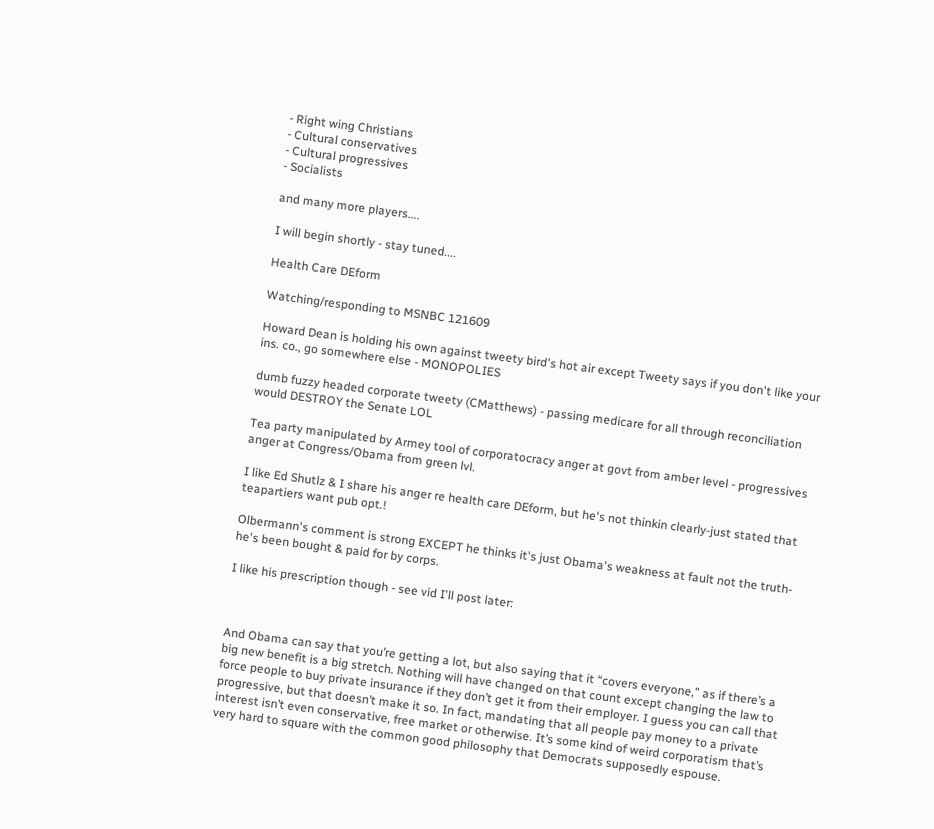- Right wing Christians
- Cultural conservatives
- Cultural progressives
- Socialists

and many more players....

I will begin shortly - stay tuned....

Health Care DEform

Watching/responding to MSNBC 121609

Howard Dean is holding his own against tweety bird's hot air except Tweety says if you don't like your ins. co., go somewhere else - MONOPOLIES

dumb fuzzy headed corporate tweety (CMatthews) - passing medicare for all through reconciliation would DESTROY the Senate LOL

Tea party manipulated by Armey tool of corporatocracy anger at govt from amber level - progressives anger at Congress/Obama from green lvl.

I like Ed Shutlz & I share his anger re health care DEform, but he's not thinkin clearly-just stated that teapartiers want pub opt.!

Olbermann's comment is strong EXCEPT he thinks it's just Obama's weakness at fault not the truth-he's been bought & paid for by corps.

I like his prescription though - see vid I'll post later:



And Obama can say that you’re getting a lot, but also saying that it “covers everyone,” as if there’s a big new benefit is a big stretch. Nothing will have changed on that count except changing the law to force people to buy private insurance if they don’t get it from their employer. I guess you can call that progressive, but that doesn’t make it so. In fact, mandating that all people pay money to a private interest isn’t even conservative, free market or otherwise. It’s some kind of weird corporatism that’s very hard to square with the common good philosophy that Democrats supposedly espouse.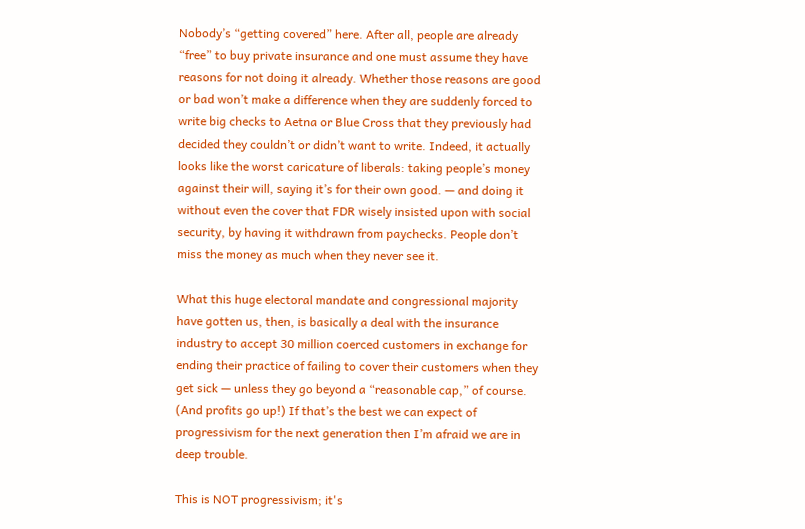Nobody’s “getting covered” here. After all, people are already “free” to buy private insurance and one must assume they have reasons for not doing it already. Whether those reasons are good or bad won’t make a difference when they are suddenly forced to write big checks to Aetna or Blue Cross that they previously had decided they couldn’t or didn’t want to write. Indeed, it actually looks like the worst caricature of liberals: taking people’s money against their will, saying it’s for their own good. — and doing it without even the cover that FDR wisely insisted upon with social security, by having it withdrawn from paychecks. People don’t miss the money as much when they never see it.

What this huge electoral mandate and congressional majority have gotten us, then, is basically a deal with the insurance industry to accept 30 million coerced customers in exchange for ending their practice of failing to cover their customers when they get sick — unless they go beyond a “reasonable cap,” of course. (And profits go up!) If that’s the best we can expect of progressivism for the next generation then I’m afraid we are in deep trouble.

This is NOT progressivism; it's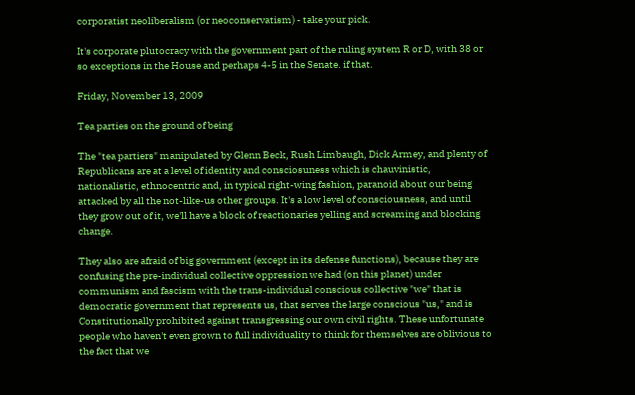corporatist neoliberalism (or neoconservatism) - take your pick.

It's corporate plutocracy with the government part of the ruling system R or D, with 38 or so exceptions in the House and perhaps 4-5 in the Senate. if that.

Friday, November 13, 2009

Tea parties on the ground of being

The "tea partiers" manipulated by Glenn Beck, Rush Limbaugh, Dick Armey, and plenty of Republicans are at a level of identity and consciosuness which is chauvinistic, nationalistic, ethnocentric and, in typical right-wing fashion, paranoid about our being attacked by all the not-like-us other groups. It's a low level of consciousness, and until they grow out of it, we'll have a block of reactionaries yelling and screaming and blocking change.

They also are afraid of big government (except in its defense functions), because they are confusing the pre-individual collective oppression we had (on this planet) under communism and fascism with the trans-individual conscious collective "we" that is democratic government that represents us, that serves the large conscious "us," and is Constitutionally prohibited against transgressing our own civil rights. These unfortunate people who haven't even grown to full individuality to think for themselves are oblivious to the fact that we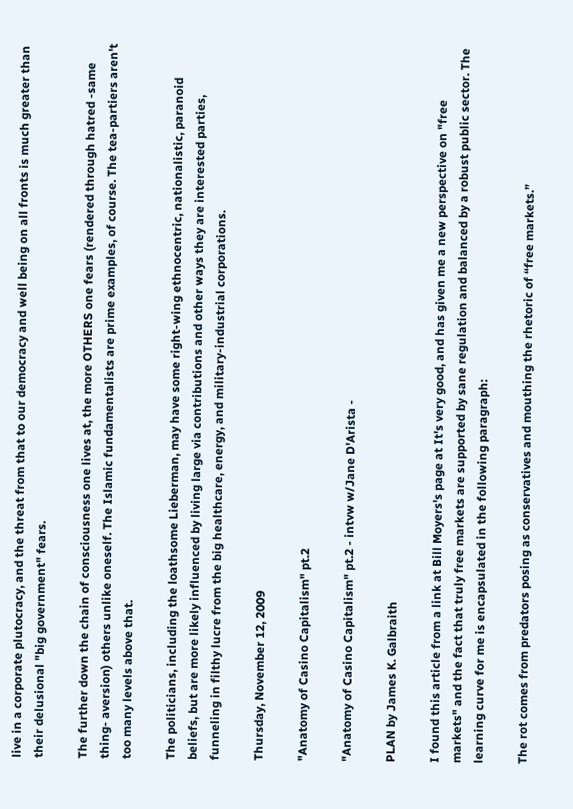live in a corporate plutocracy, and the threat from that to our democracy and well being on all fronts is much greater than their delusional "big government" fears.

The further down the chain of consciousness one lives at, the more OTHERS one fears (rendered through hatred -same thing- aversion) others unlike oneself. The Islamic fundamentalists are prime examples, of course. The tea-partiers aren't too many levels above that.

The politicians, including the loathsome Lieberman, may have some right-wing ethnocentric, nationalistic, paranoid beliefs, but are more likely influenced by living large via contributions and other ways they are interested parties, funneling in filthy lucre from the big healthcare, energy, and military-industrial corporations.

Thursday, November 12, 2009

"Anatomy of Casino Capitalism" pt.2

"Anatomy of Casino Capitalism" pt.2 - intvw w/Jane D'Arista -

PLAN by James K. Galbraith

I found this article from a link at Bill Moyers's page at It's very good, and has given me a new perspective on "free markets" and the fact that truly free markets are supported by sane regulation and balanced by a robust public sector. The learning curve for me is encapsulated in the following paragraph:

The rot comes from predators posing as conservatives and mouthing the rhetoric of “free markets.”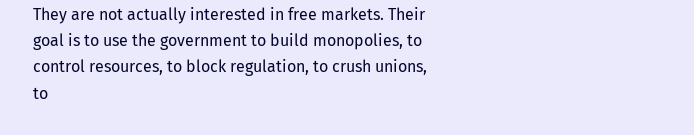They are not actually interested in free markets. Their goal is to use the government to build monopolies, to control resources, to block regulation, to crush unions, to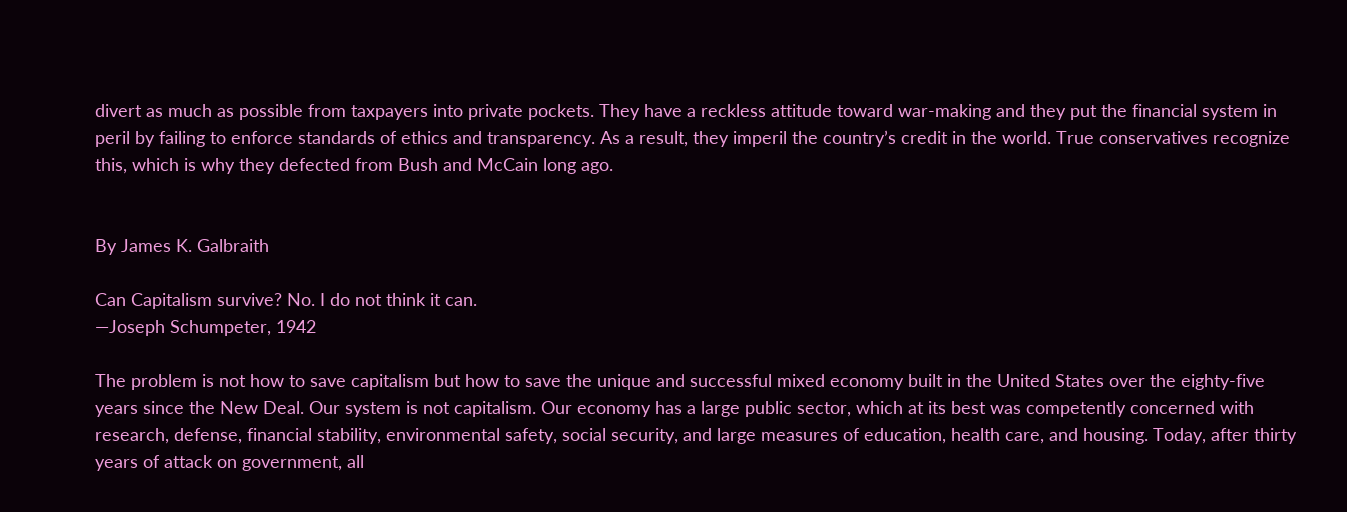divert as much as possible from taxpayers into private pockets. They have a reckless attitude toward war-making and they put the financial system in peril by failing to enforce standards of ethics and transparency. As a result, they imperil the country’s credit in the world. True conservatives recognize this, which is why they defected from Bush and McCain long ago.


By James K. Galbraith

Can Capitalism survive? No. I do not think it can.
—Joseph Schumpeter, 1942

The problem is not how to save capitalism but how to save the unique and successful mixed economy built in the United States over the eighty-five years since the New Deal. Our system is not capitalism. Our economy has a large public sector, which at its best was competently concerned with research, defense, financial stability, environmental safety, social security, and large measures of education, health care, and housing. Today, after thirty years of attack on government, all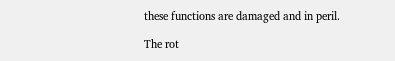these functions are damaged and in peril.

The rot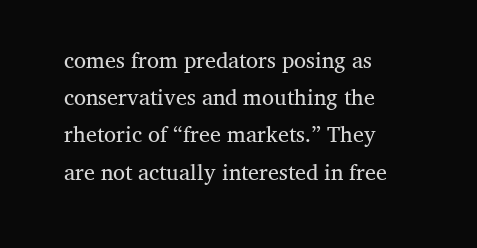comes from predators posing as conservatives and mouthing the rhetoric of “free markets.” They are not actually interested in free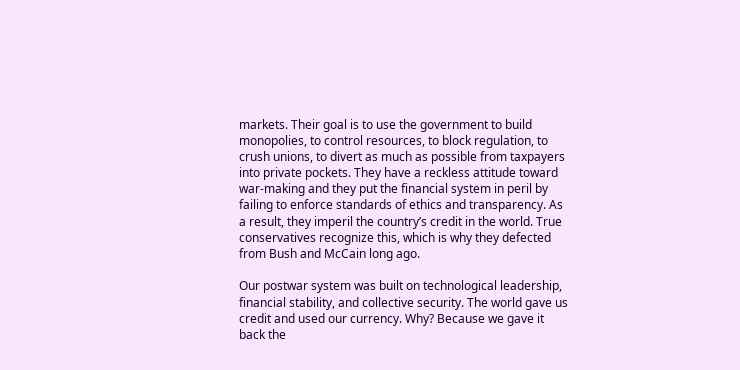markets. Their goal is to use the government to build monopolies, to control resources, to block regulation, to crush unions, to divert as much as possible from taxpayers into private pockets. They have a reckless attitude toward war-making and they put the financial system in peril by failing to enforce standards of ethics and transparency. As a result, they imperil the country’s credit in the world. True conservatives recognize this, which is why they defected from Bush and McCain long ago.

Our postwar system was built on technological leadership, financial stability, and collective security. The world gave us credit and used our currency. Why? Because we gave it back the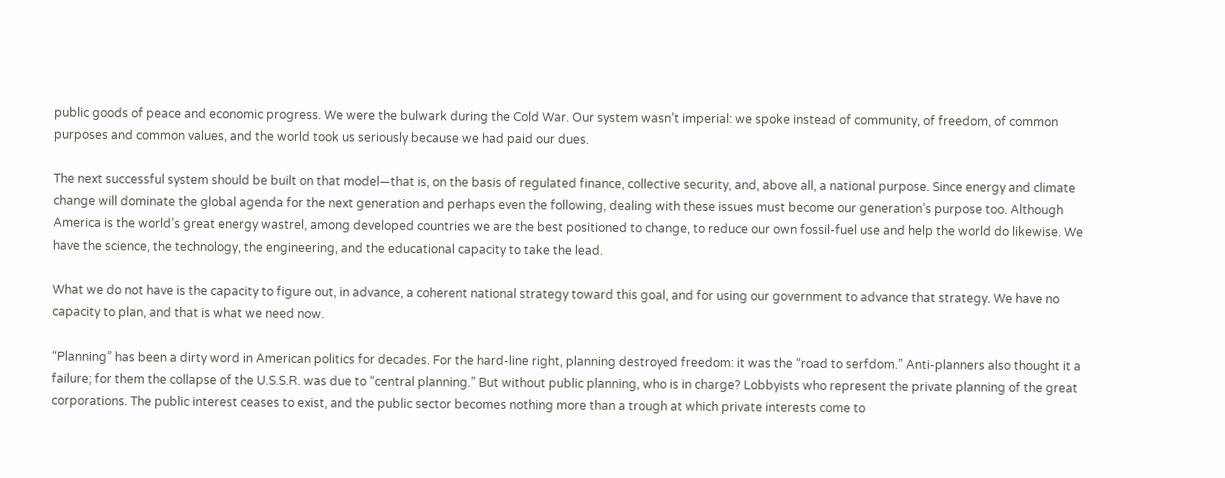public goods of peace and economic progress. We were the bulwark during the Cold War. Our system wasn’t imperial: we spoke instead of community, of freedom, of common purposes and common values, and the world took us seriously because we had paid our dues.

The next successful system should be built on that model—that is, on the basis of regulated finance, collective security, and, above all, a national purpose. Since energy and climate change will dominate the global agenda for the next generation and perhaps even the following, dealing with these issues must become our generation’s purpose too. Although America is the world’s great energy wastrel, among developed countries we are the best positioned to change, to reduce our own fossil-fuel use and help the world do likewise. We have the science, the technology, the engineering, and the educational capacity to take the lead.

What we do not have is the capacity to figure out, in advance, a coherent national strategy toward this goal, and for using our government to advance that strategy. We have no capacity to plan, and that is what we need now.

“Planning” has been a dirty word in American politics for decades. For the hard-line right, planning destroyed freedom: it was the “road to serfdom.” Anti-planners also thought it a failure; for them the collapse of the U.S.S.R. was due to “central planning.” But without public planning, who is in charge? Lobbyists who represent the private planning of the great corporations. The public interest ceases to exist, and the public sector becomes nothing more than a trough at which private interests come to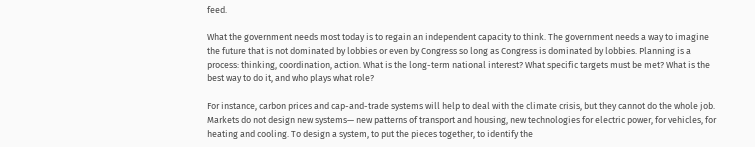feed.

What the government needs most today is to regain an independent capacity to think. The government needs a way to imagine the future that is not dominated by lobbies or even by Congress so long as Congress is dominated by lobbies. Planning is a process: thinking, coordination, action. What is the long-term national interest? What specific targets must be met? What is the best way to do it, and who plays what role?

For instance, carbon prices and cap-and-trade systems will help to deal with the climate crisis, but they cannot do the whole job. Markets do not design new systems— new patterns of transport and housing, new technologies for electric power, for vehicles, for heating and cooling. To design a system, to put the pieces together, to identify the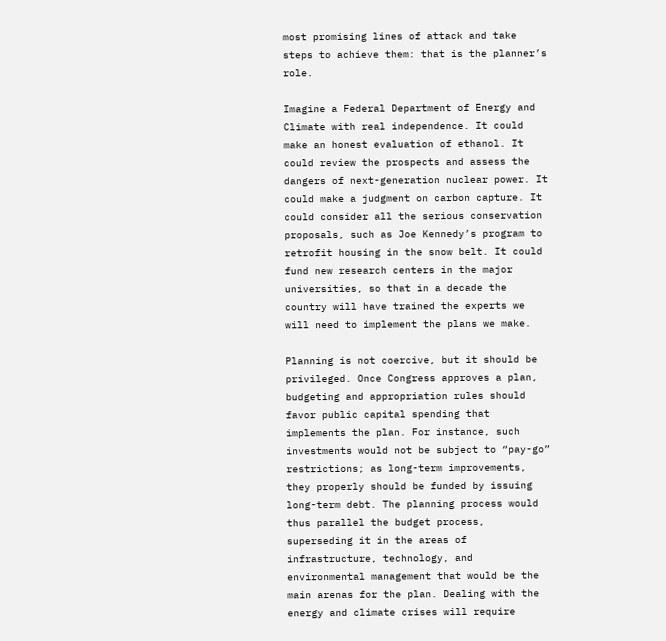most promising lines of attack and take steps to achieve them: that is the planner’s role.

Imagine a Federal Department of Energy and Climate with real independence. It could make an honest evaluation of ethanol. It could review the prospects and assess the dangers of next-generation nuclear power. It could make a judgment on carbon capture. It could consider all the serious conservation proposals, such as Joe Kennedy’s program to retrofit housing in the snow belt. It could fund new research centers in the major universities, so that in a decade the country will have trained the experts we will need to implement the plans we make.

Planning is not coercive, but it should be privileged. Once Congress approves a plan, budgeting and appropriation rules should favor public capital spending that implements the plan. For instance, such investments would not be subject to “pay-go” restrictions; as long-term improvements, they properly should be funded by issuing long-term debt. The planning process would thus parallel the budget process, superseding it in the areas of infrastructure, technology, and environmental management that would be the main arenas for the plan. Dealing with the energy and climate crises will require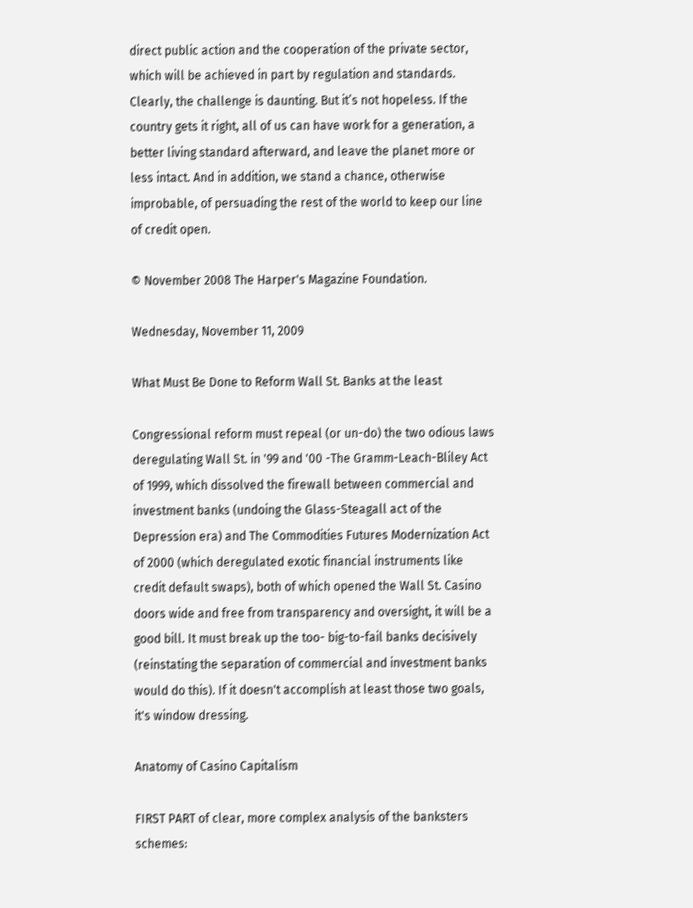direct public action and the cooperation of the private sector, which will be achieved in part by regulation and standards. Clearly, the challenge is daunting. But it’s not hopeless. If the country gets it right, all of us can have work for a generation, a better living standard afterward, and leave the planet more or less intact. And in addition, we stand a chance, otherwise improbable, of persuading the rest of the world to keep our line of credit open.

© November 2008 The Harper's Magazine Foundation.

Wednesday, November 11, 2009

What Must Be Done to Reform Wall St. Banks at the least

Congressional reform must repeal (or un-do) the two odious laws deregulating Wall St. in '99 and '00 -The Gramm-Leach-Bliley Act of 1999, which dissolved the firewall between commercial and investment banks (undoing the Glass-Steagall act of the Depression era) and The Commodities Futures Modernization Act of 2000 (which deregulated exotic financial instruments like credit default swaps), both of which opened the Wall St. Casino doors wide and free from transparency and oversight, it will be a good bill. It must break up the too- big-to-fail banks decisively (reinstating the separation of commercial and investment banks would do this). If it doesn't accomplish at least those two goals, it's window dressing.

Anatomy of Casino Capitalism

FIRST PART of clear, more complex analysis of the banksters schemes: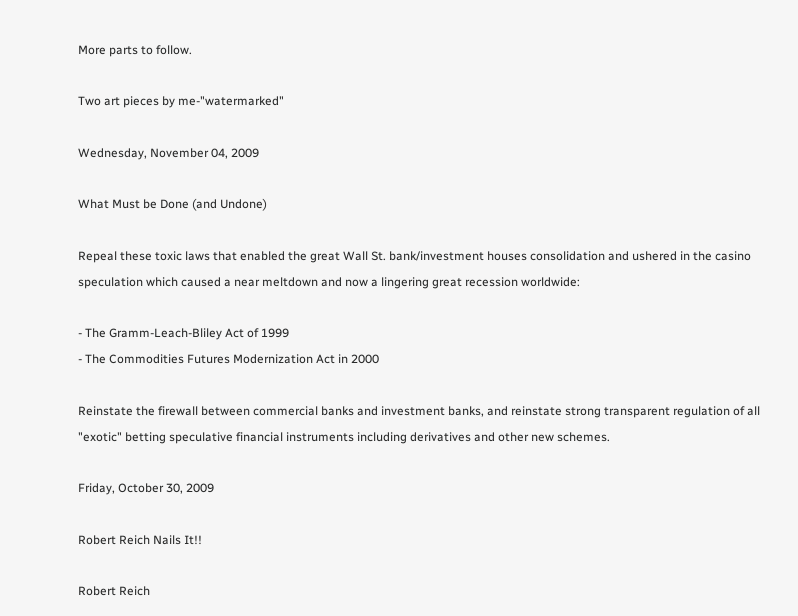More parts to follow.

Two art pieces by me-"watermarked"

Wednesday, November 04, 2009

What Must be Done (and Undone)

Repeal these toxic laws that enabled the great Wall St. bank/investment houses consolidation and ushered in the casino speculation which caused a near meltdown and now a lingering great recession worldwide:

- The Gramm-Leach-Bliley Act of 1999
- The Commodities Futures Modernization Act in 2000

Reinstate the firewall between commercial banks and investment banks, and reinstate strong transparent regulation of all "exotic" betting speculative financial instruments including derivatives and other new schemes.

Friday, October 30, 2009

Robert Reich Nails It!!

Robert Reich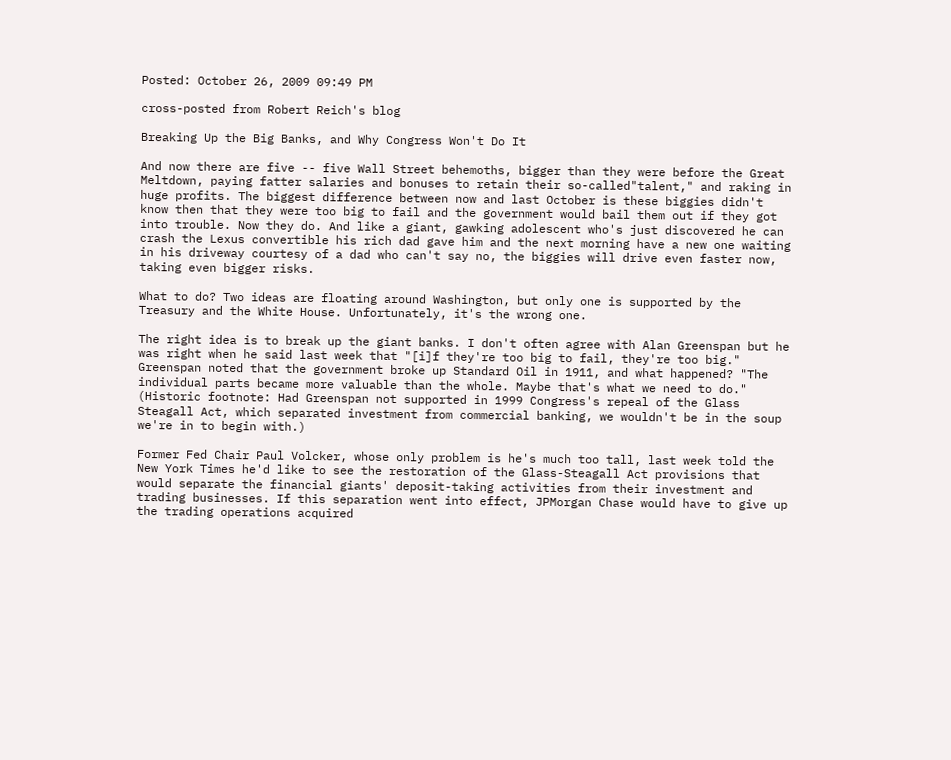Posted: October 26, 2009 09:49 PM

cross-posted from Robert Reich's blog

Breaking Up the Big Banks, and Why Congress Won't Do It

And now there are five -- five Wall Street behemoths, bigger than they were before the Great Meltdown, paying fatter salaries and bonuses to retain their so-called"talent," and raking in huge profits. The biggest difference between now and last October is these biggies didn't know then that they were too big to fail and the government would bail them out if they got into trouble. Now they do. And like a giant, gawking adolescent who's just discovered he can crash the Lexus convertible his rich dad gave him and the next morning have a new one waiting in his driveway courtesy of a dad who can't say no, the biggies will drive even faster now, taking even bigger risks.

What to do? Two ideas are floating around Washington, but only one is supported by the Treasury and the White House. Unfortunately, it's the wrong one.

The right idea is to break up the giant banks. I don't often agree with Alan Greenspan but he was right when he said last week that "[i]f they're too big to fail, they're too big." Greenspan noted that the government broke up Standard Oil in 1911, and what happened? "The individual parts became more valuable than the whole. Maybe that's what we need to do." (Historic footnote: Had Greenspan not supported in 1999 Congress's repeal of the Glass Steagall Act, which separated investment from commercial banking, we wouldn't be in the soup we're in to begin with.)

Former Fed Chair Paul Volcker, whose only problem is he's much too tall, last week told the New York Times he'd like to see the restoration of the Glass-Steagall Act provisions that would separate the financial giants' deposit-taking activities from their investment and trading businesses. If this separation went into effect, JPMorgan Chase would have to give up the trading operations acquired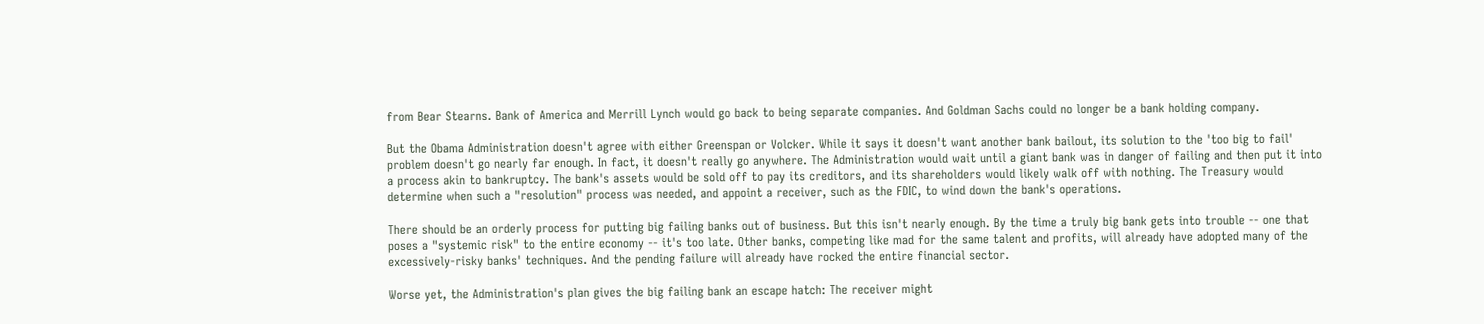from Bear Stearns. Bank of America and Merrill Lynch would go back to being separate companies. And Goldman Sachs could no longer be a bank holding company.

But the Obama Administration doesn't agree with either Greenspan or Volcker. While it says it doesn't want another bank bailout, its solution to the 'too big to fail' problem doesn't go nearly far enough. In fact, it doesn't really go anywhere. The Administration would wait until a giant bank was in danger of failing and then put it into a process akin to bankruptcy. The bank's assets would be sold off to pay its creditors, and its shareholders would likely walk off with nothing. The Treasury would determine when such a "resolution" process was needed, and appoint a receiver, such as the FDIC, to wind down the bank's operations.

There should be an orderly process for putting big failing banks out of business. But this isn't nearly enough. By the time a truly big bank gets into trouble -- one that poses a "systemic risk" to the entire economy -- it's too late. Other banks, competing like mad for the same talent and profits, will already have adopted many of the excessively-risky banks' techniques. And the pending failure will already have rocked the entire financial sector.

Worse yet, the Administration's plan gives the big failing bank an escape hatch: The receiver might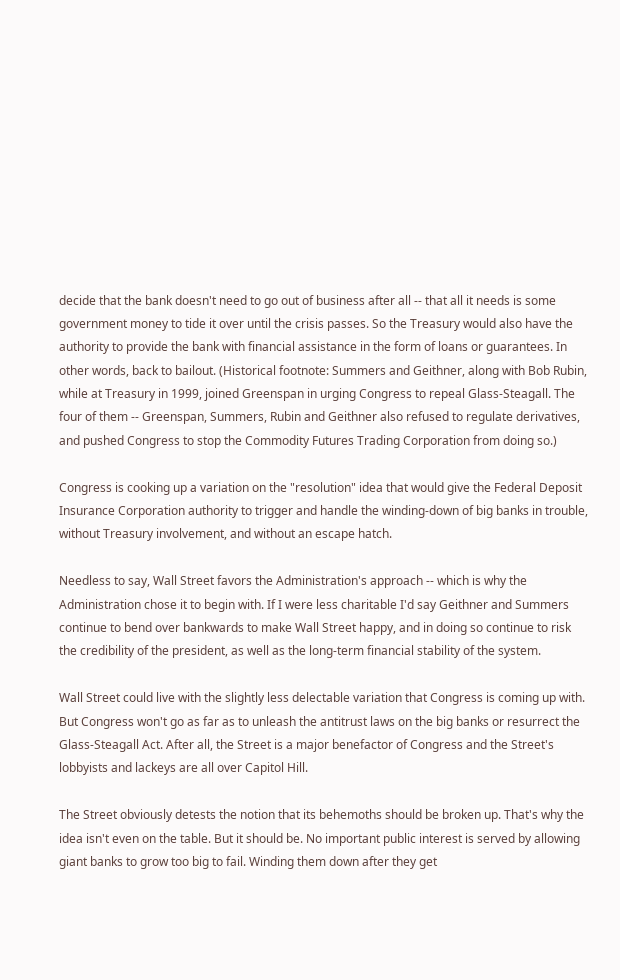decide that the bank doesn't need to go out of business after all -- that all it needs is some government money to tide it over until the crisis passes. So the Treasury would also have the authority to provide the bank with financial assistance in the form of loans or guarantees. In other words, back to bailout. (Historical footnote: Summers and Geithner, along with Bob Rubin, while at Treasury in 1999, joined Greenspan in urging Congress to repeal Glass-Steagall. The four of them -- Greenspan, Summers, Rubin and Geithner also refused to regulate derivatives, and pushed Congress to stop the Commodity Futures Trading Corporation from doing so.)

Congress is cooking up a variation on the "resolution" idea that would give the Federal Deposit Insurance Corporation authority to trigger and handle the winding-down of big banks in trouble, without Treasury involvement, and without an escape hatch.

Needless to say, Wall Street favors the Administration's approach -- which is why the Administration chose it to begin with. If I were less charitable I'd say Geithner and Summers continue to bend over bankwards to make Wall Street happy, and in doing so continue to risk the credibility of the president, as well as the long-term financial stability of the system.

Wall Street could live with the slightly less delectable variation that Congress is coming up with. But Congress won't go as far as to unleash the antitrust laws on the big banks or resurrect the Glass-Steagall Act. After all, the Street is a major benefactor of Congress and the Street's lobbyists and lackeys are all over Capitol Hill.

The Street obviously detests the notion that its behemoths should be broken up. That's why the idea isn't even on the table. But it should be. No important public interest is served by allowing giant banks to grow too big to fail. Winding them down after they get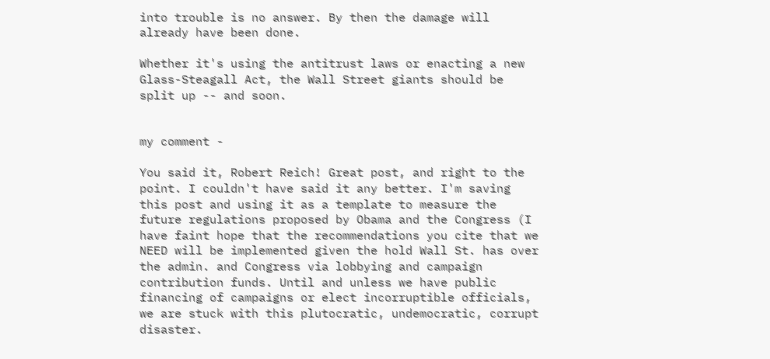into trouble is no answer. By then the damage will already have been done.

Whether it's using the antitrust laws or enacting a new Glass-Steagall Act, the Wall Street giants should be split up -- and soon.


my comment -

You said it, Robert Reich! Great post, and right to the point. I couldn't have said it any better. I'm saving this post and using it as a template to measure the future regulations proposed by Obama and the Congress (I have faint hope that the recommendations you cite that we NEED will be implemented given the hold Wall St. has over the admin. and Congress via lobbying and campaign contribution funds. Until and unless we have public financing of campaigns or elect incorruptible officials, we are stuck with this plutocratic, undemocratic, corrupt disaster.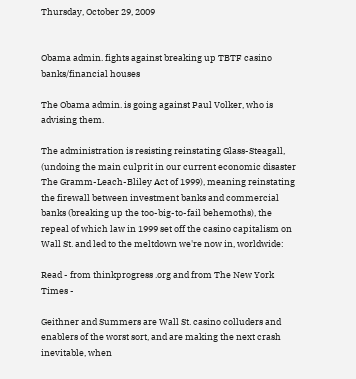Thursday, October 29, 2009


Obama admin. fights against breaking up TBTF casino banks/financial houses

The Obama admin. is going against Paul Volker, who is advising them.

The administration is resisting reinstating Glass-Steagall, (undoing the main culprit in our current economic disaster The Gramm-Leach-Bliley Act of 1999), meaning reinstating the firewall between investment banks and commercial banks (breaking up the too-big-to-fail behemoths), the repeal of which law in 1999 set off the casino capitalism on Wall St. and led to the meltdown we're now in, worldwide:

Read - from thinkprogress .org and from The New York Times -

Geithner and Summers are Wall St. casino colluders and enablers of the worst sort, and are making the next crash inevitable, when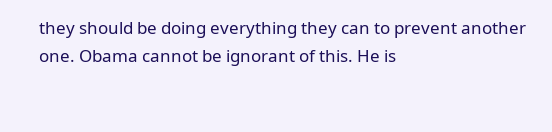they should be doing everything they can to prevent another one. Obama cannot be ignorant of this. He is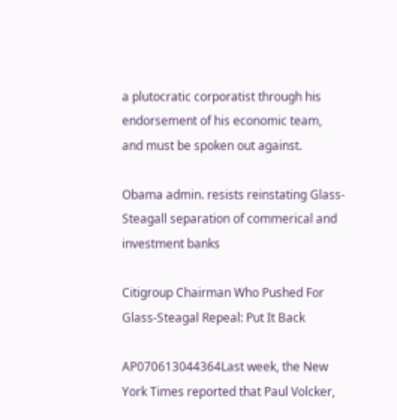a plutocratic corporatist through his endorsement of his economic team, and must be spoken out against.

Obama admin. resists reinstating Glass-Steagall separation of commerical and investment banks

Citigroup Chairman Who Pushed For Glass-Steagal Repeal: Put It Back

AP070613044364Last week, the New York Times reported that Paul Volcker,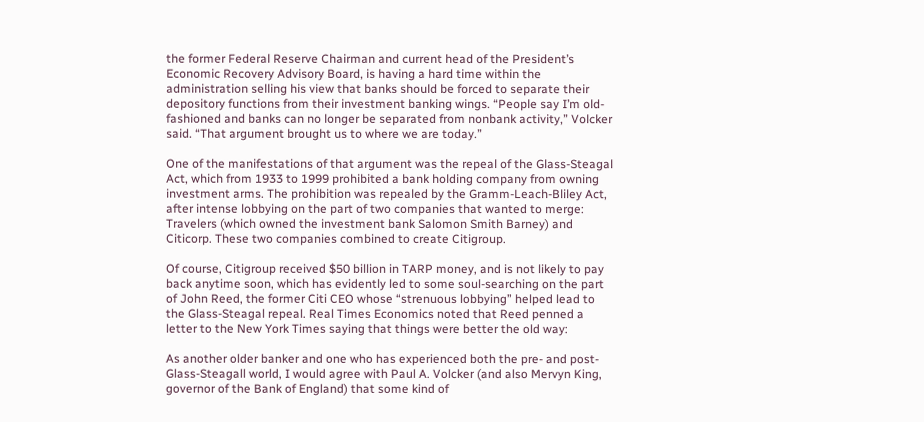the former Federal Reserve Chairman and current head of the President’s Economic Recovery Advisory Board, is having a hard time within the administration selling his view that banks should be forced to separate their depository functions from their investment banking wings. “People say I’m old-fashioned and banks can no longer be separated from nonbank activity,” Volcker said. “That argument brought us to where we are today.”

One of the manifestations of that argument was the repeal of the Glass-Steagal Act, which from 1933 to 1999 prohibited a bank holding company from owning investment arms. The prohibition was repealed by the Gramm-Leach-Bliley Act, after intense lobbying on the part of two companies that wanted to merge: Travelers (which owned the investment bank Salomon Smith Barney) and Citicorp. These two companies combined to create Citigroup.

Of course, Citigroup received $50 billion in TARP money, and is not likely to pay back anytime soon, which has evidently led to some soul-searching on the part of John Reed, the former Citi CEO whose “strenuous lobbying” helped lead to the Glass-Steagal repeal. Real Times Economics noted that Reed penned a letter to the New York Times saying that things were better the old way:

As another older banker and one who has experienced both the pre- and post-Glass-Steagall world, I would agree with Paul A. Volcker (and also Mervyn King, governor of the Bank of England) that some kind of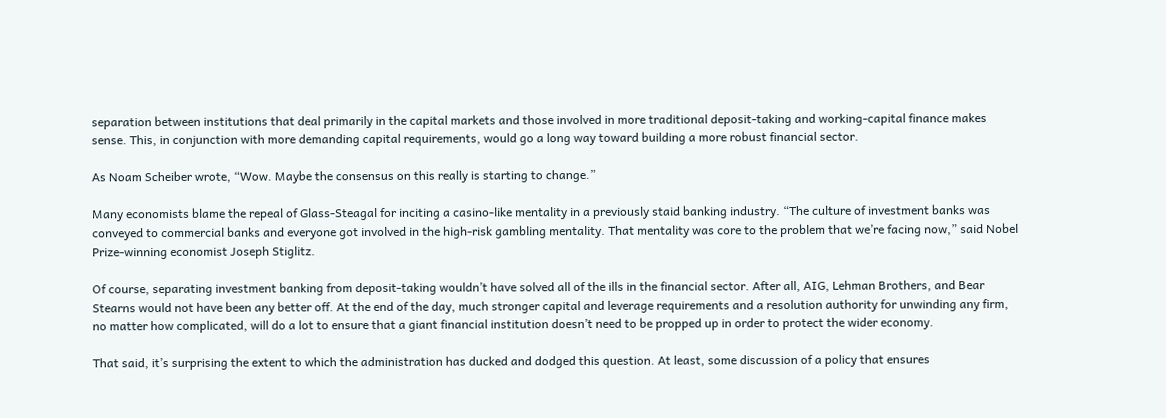separation between institutions that deal primarily in the capital markets and those involved in more traditional deposit-taking and working-capital finance makes sense. This, in conjunction with more demanding capital requirements, would go a long way toward building a more robust financial sector.

As Noam Scheiber wrote, “Wow. Maybe the consensus on this really is starting to change.”

Many economists blame the repeal of Glass-Steagal for inciting a casino-like mentality in a previously staid banking industry. “The culture of investment banks was conveyed to commercial banks and everyone got involved in the high-risk gambling mentality. That mentality was core to the problem that we’re facing now,” said Nobel Prize-winning economist Joseph Stiglitz.

Of course, separating investment banking from deposit-taking wouldn’t have solved all of the ills in the financial sector. After all, AIG, Lehman Brothers, and Bear Stearns would not have been any better off. At the end of the day, much stronger capital and leverage requirements and a resolution authority for unwinding any firm, no matter how complicated, will do a lot to ensure that a giant financial institution doesn’t need to be propped up in order to protect the wider economy.

That said, it’s surprising the extent to which the administration has ducked and dodged this question. At least, some discussion of a policy that ensures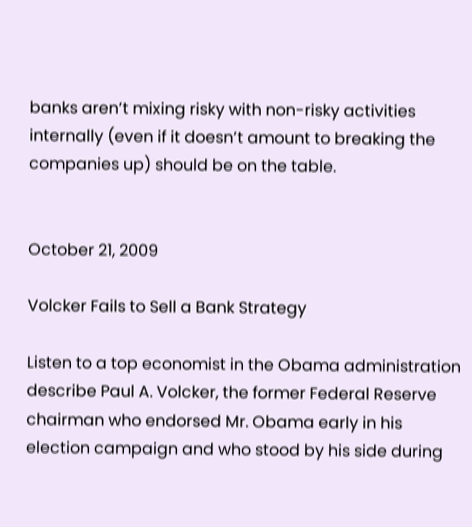banks aren’t mixing risky with non-risky activities internally (even if it doesn’t amount to breaking the companies up) should be on the table.


October 21, 2009

Volcker Fails to Sell a Bank Strategy

Listen to a top economist in the Obama administration describe Paul A. Volcker, the former Federal Reserve chairman who endorsed Mr. Obama early in his election campaign and who stood by his side during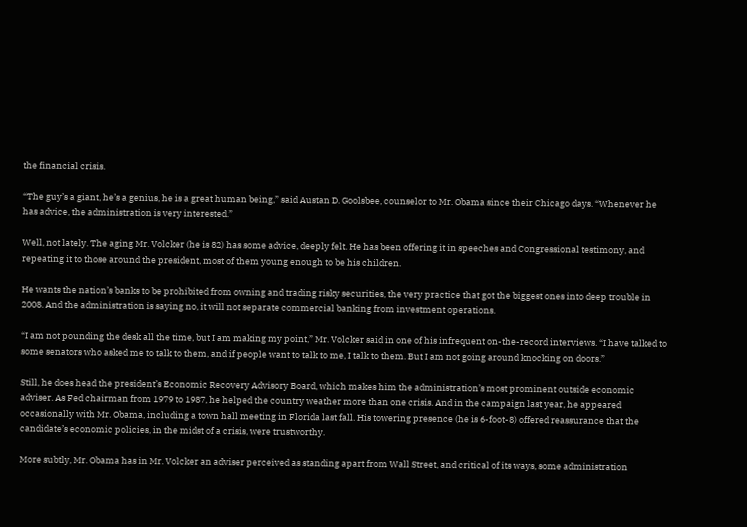the financial crisis.

“The guy’s a giant, he’s a genius, he is a great human being,” said Austan D. Goolsbee, counselor to Mr. Obama since their Chicago days. “Whenever he has advice, the administration is very interested.”

Well, not lately. The aging Mr. Volcker (he is 82) has some advice, deeply felt. He has been offering it in speeches and Congressional testimony, and repeating it to those around the president, most of them young enough to be his children.

He wants the nation’s banks to be prohibited from owning and trading risky securities, the very practice that got the biggest ones into deep trouble in 2008. And the administration is saying no, it will not separate commercial banking from investment operations.

“I am not pounding the desk all the time, but I am making my point,” Mr. Volcker said in one of his infrequent on-the-record interviews. “I have talked to some senators who asked me to talk to them, and if people want to talk to me, I talk to them. But I am not going around knocking on doors.”

Still, he does head the president’s Economic Recovery Advisory Board, which makes him the administration’s most prominent outside economic adviser. As Fed chairman from 1979 to 1987, he helped the country weather more than one crisis. And in the campaign last year, he appeared occasionally with Mr. Obama, including a town hall meeting in Florida last fall. His towering presence (he is 6-foot-8) offered reassurance that the candidate’s economic policies, in the midst of a crisis, were trustworthy.

More subtly, Mr. Obama has in Mr. Volcker an adviser perceived as standing apart from Wall Street, and critical of its ways, some administration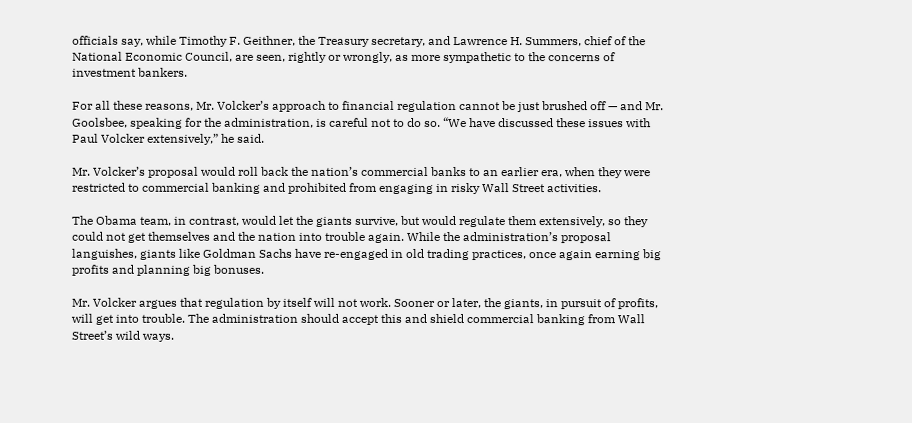officials say, while Timothy F. Geithner, the Treasury secretary, and Lawrence H. Summers, chief of the National Economic Council, are seen, rightly or wrongly, as more sympathetic to the concerns of investment bankers.

For all these reasons, Mr. Volcker’s approach to financial regulation cannot be just brushed off — and Mr. Goolsbee, speaking for the administration, is careful not to do so. “We have discussed these issues with Paul Volcker extensively,” he said.

Mr. Volcker’s proposal would roll back the nation’s commercial banks to an earlier era, when they were restricted to commercial banking and prohibited from engaging in risky Wall Street activities.

The Obama team, in contrast, would let the giants survive, but would regulate them extensively, so they could not get themselves and the nation into trouble again. While the administration’s proposal languishes, giants like Goldman Sachs have re-engaged in old trading practices, once again earning big profits and planning big bonuses.

Mr. Volcker argues that regulation by itself will not work. Sooner or later, the giants, in pursuit of profits, will get into trouble. The administration should accept this and shield commercial banking from Wall Street’s wild ways.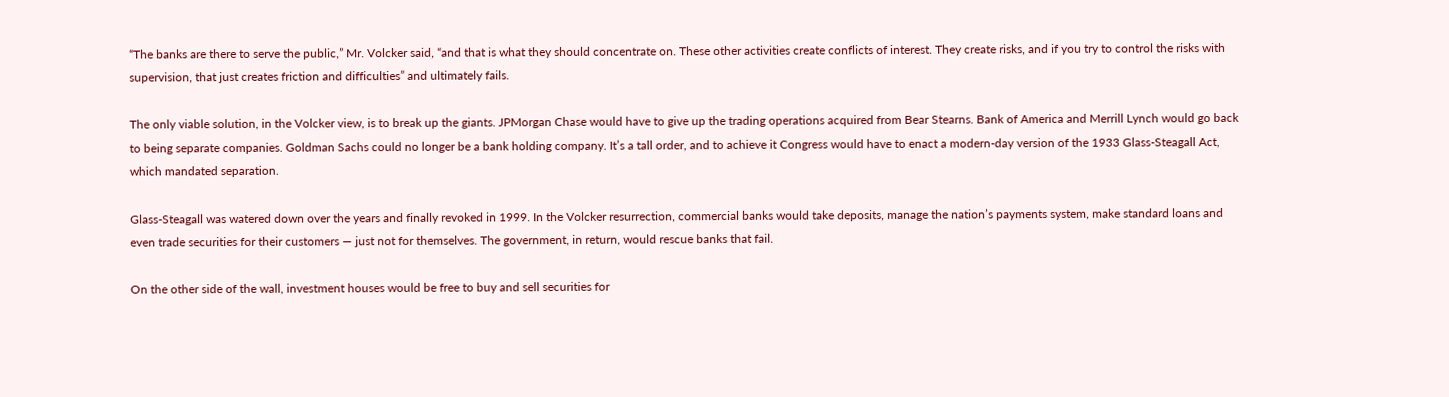“The banks are there to serve the public,” Mr. Volcker said, “and that is what they should concentrate on. These other activities create conflicts of interest. They create risks, and if you try to control the risks with supervision, that just creates friction and difficulties” and ultimately fails.

The only viable solution, in the Volcker view, is to break up the giants. JPMorgan Chase would have to give up the trading operations acquired from Bear Stearns. Bank of America and Merrill Lynch would go back to being separate companies. Goldman Sachs could no longer be a bank holding company. It’s a tall order, and to achieve it Congress would have to enact a modern-day version of the 1933 Glass-Steagall Act, which mandated separation.

Glass-Steagall was watered down over the years and finally revoked in 1999. In the Volcker resurrection, commercial banks would take deposits, manage the nation’s payments system, make standard loans and even trade securities for their customers — just not for themselves. The government, in return, would rescue banks that fail.

On the other side of the wall, investment houses would be free to buy and sell securities for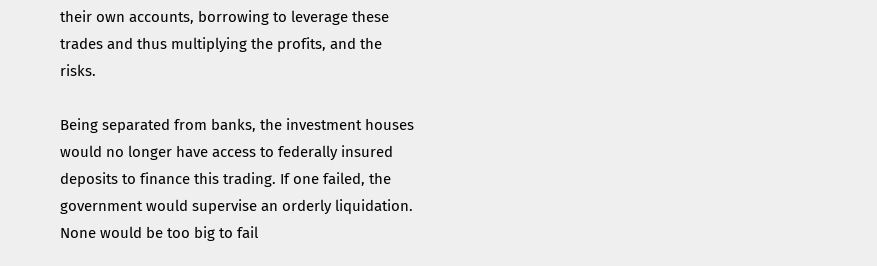their own accounts, borrowing to leverage these trades and thus multiplying the profits, and the risks.

Being separated from banks, the investment houses would no longer have access to federally insured deposits to finance this trading. If one failed, the government would supervise an orderly liquidation. None would be too big to fail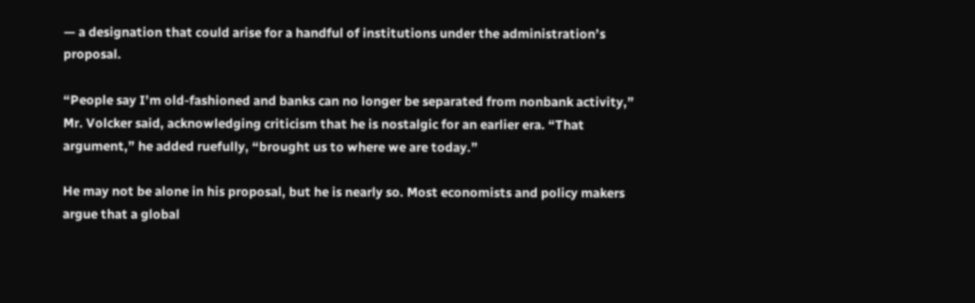— a designation that could arise for a handful of institutions under the administration’s proposal.

“People say I’m old-fashioned and banks can no longer be separated from nonbank activity,” Mr. Volcker said, acknowledging criticism that he is nostalgic for an earlier era. “That argument,” he added ruefully, “brought us to where we are today.”

He may not be alone in his proposal, but he is nearly so. Most economists and policy makers argue that a global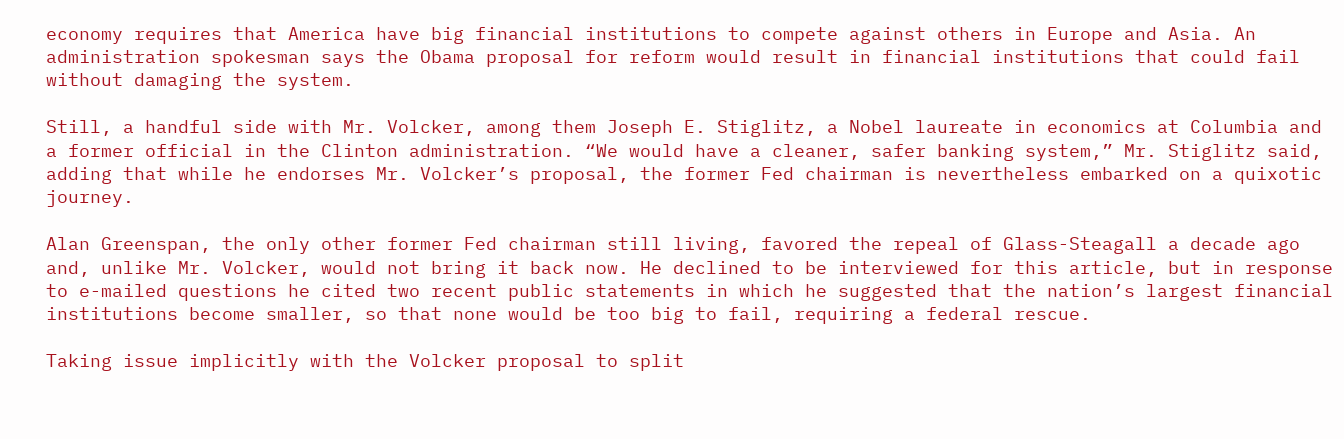economy requires that America have big financial institutions to compete against others in Europe and Asia. An administration spokesman says the Obama proposal for reform would result in financial institutions that could fail without damaging the system.

Still, a handful side with Mr. Volcker, among them Joseph E. Stiglitz, a Nobel laureate in economics at Columbia and a former official in the Clinton administration. “We would have a cleaner, safer banking system,” Mr. Stiglitz said, adding that while he endorses Mr. Volcker’s proposal, the former Fed chairman is nevertheless embarked on a quixotic journey.

Alan Greenspan, the only other former Fed chairman still living, favored the repeal of Glass-Steagall a decade ago and, unlike Mr. Volcker, would not bring it back now. He declined to be interviewed for this article, but in response to e-mailed questions he cited two recent public statements in which he suggested that the nation’s largest financial institutions become smaller, so that none would be too big to fail, requiring a federal rescue.

Taking issue implicitly with the Volcker proposal to split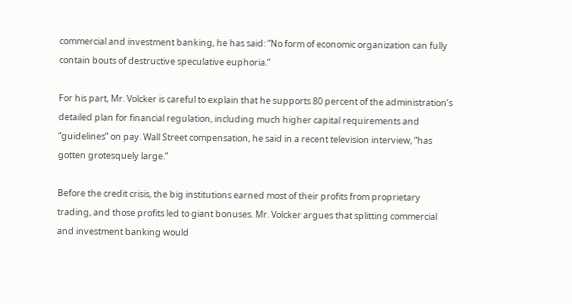commercial and investment banking, he has said: “No form of economic organization can fully contain bouts of destructive speculative euphoria.”

For his part, Mr. Volcker is careful to explain that he supports 80 percent of the administration’s detailed plan for financial regulation, including much higher capital requirements and “guidelines” on pay. Wall Street compensation, he said in a recent television interview, “has gotten grotesquely large.”

Before the credit crisis, the big institutions earned most of their profits from proprietary trading, and those profits led to giant bonuses. Mr. Volcker argues that splitting commercial and investment banking would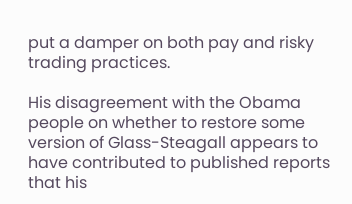put a damper on both pay and risky trading practices.

His disagreement with the Obama people on whether to restore some version of Glass-Steagall appears to have contributed to published reports that his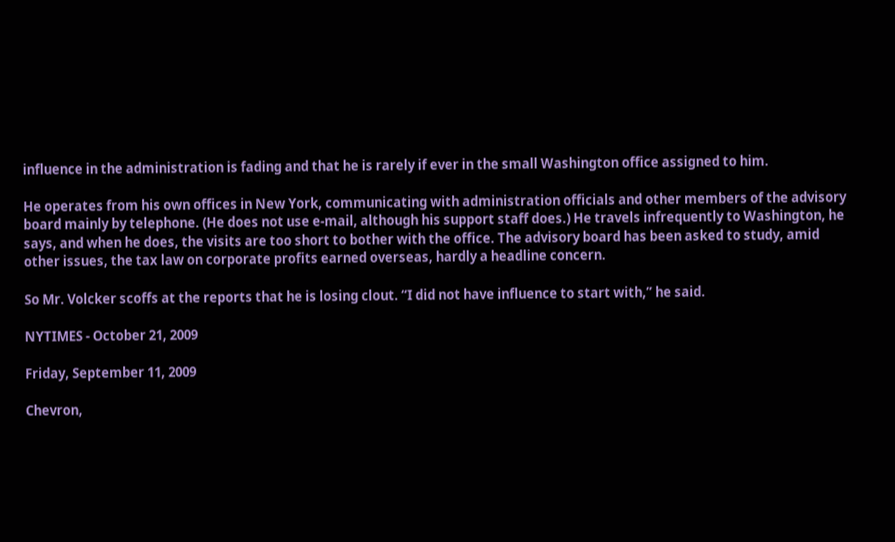influence in the administration is fading and that he is rarely if ever in the small Washington office assigned to him.

He operates from his own offices in New York, communicating with administration officials and other members of the advisory board mainly by telephone. (He does not use e-mail, although his support staff does.) He travels infrequently to Washington, he says, and when he does, the visits are too short to bother with the office. The advisory board has been asked to study, amid other issues, the tax law on corporate profits earned overseas, hardly a headline concern.

So Mr. Volcker scoffs at the reports that he is losing clout. “I did not have influence to start with,” he said.

NYTIMES - October 21, 2009

Friday, September 11, 2009

Chevron,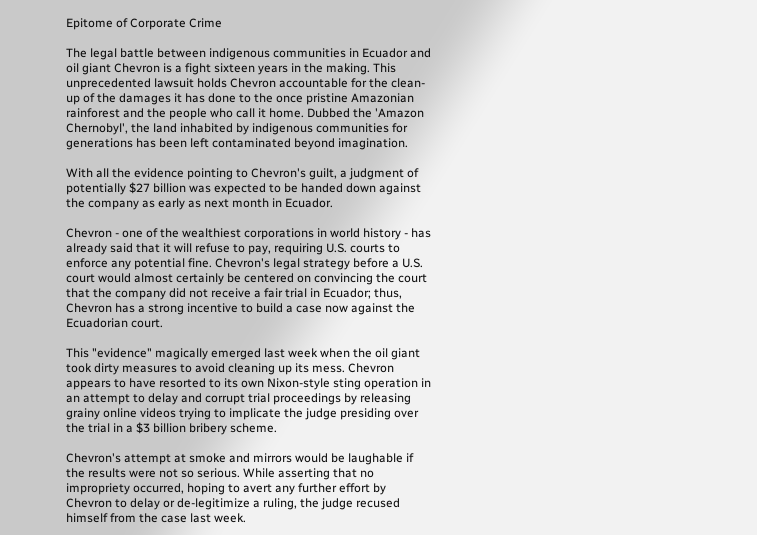Epitome of Corporate Crime

The legal battle between indigenous communities in Ecuador and oil giant Chevron is a fight sixteen years in the making. This unprecedented lawsuit holds Chevron accountable for the clean-up of the damages it has done to the once pristine Amazonian rainforest and the people who call it home. Dubbed the 'Amazon Chernobyl', the land inhabited by indigenous communities for generations has been left contaminated beyond imagination.

With all the evidence pointing to Chevron's guilt, a judgment of potentially $27 billion was expected to be handed down against the company as early as next month in Ecuador.

Chevron - one of the wealthiest corporations in world history - has already said that it will refuse to pay, requiring U.S. courts to enforce any potential fine. Chevron's legal strategy before a U.S. court would almost certainly be centered on convincing the court that the company did not receive a fair trial in Ecuador; thus, Chevron has a strong incentive to build a case now against the Ecuadorian court.

This "evidence" magically emerged last week when the oil giant took dirty measures to avoid cleaning up its mess. Chevron appears to have resorted to its own Nixon-style sting operation in an attempt to delay and corrupt trial proceedings by releasing grainy online videos trying to implicate the judge presiding over the trial in a $3 billion bribery scheme.

Chevron's attempt at smoke and mirrors would be laughable if the results were not so serious. While asserting that no impropriety occurred, hoping to avert any further effort by Chevron to delay or de-legitimize a ruling, the judge recused himself from the case last week.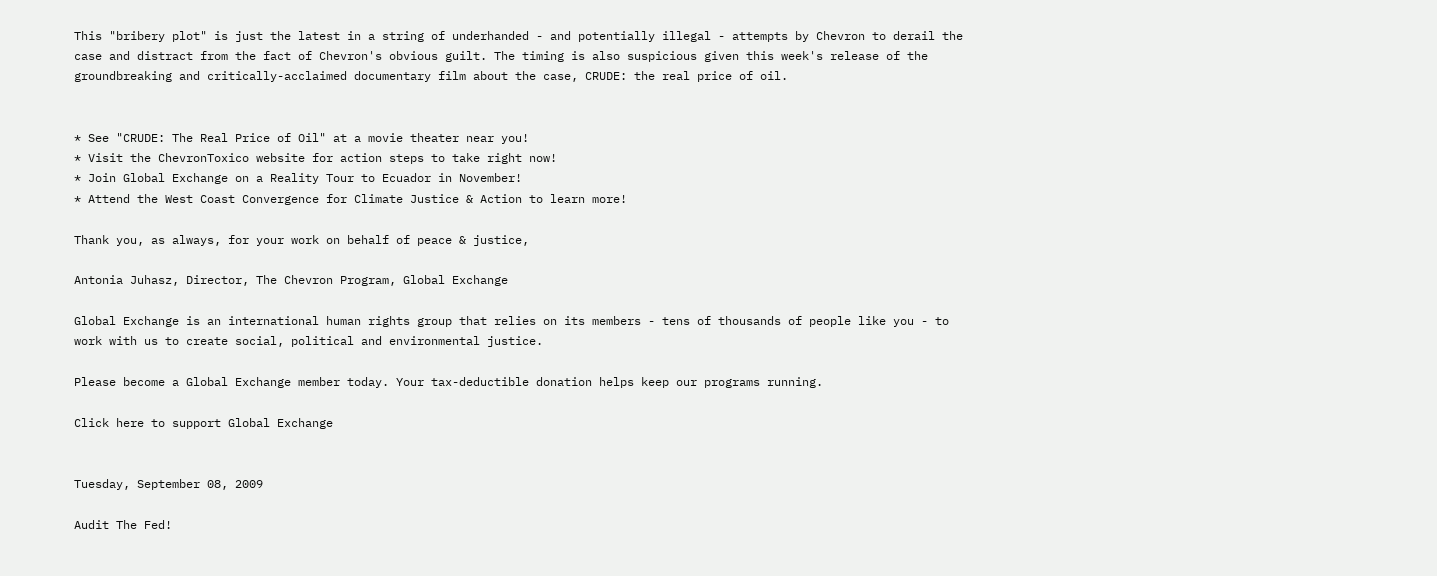This "bribery plot" is just the latest in a string of underhanded - and potentially illegal - attempts by Chevron to derail the case and distract from the fact of Chevron's obvious guilt. The timing is also suspicious given this week's release of the groundbreaking and critically-acclaimed documentary film about the case, CRUDE: the real price of oil.


* See "CRUDE: The Real Price of Oil" at a movie theater near you!
* Visit the ChevronToxico website for action steps to take right now!
* Join Global Exchange on a Reality Tour to Ecuador in November!
* Attend the West Coast Convergence for Climate Justice & Action to learn more!

Thank you, as always, for your work on behalf of peace & justice,

Antonia Juhasz, Director, The Chevron Program, Global Exchange

Global Exchange is an international human rights group that relies on its members - tens of thousands of people like you - to work with us to create social, political and environmental justice.

Please become a Global Exchange member today. Your tax-deductible donation helps keep our programs running.

Click here to support Global Exchange


Tuesday, September 08, 2009

Audit The Fed!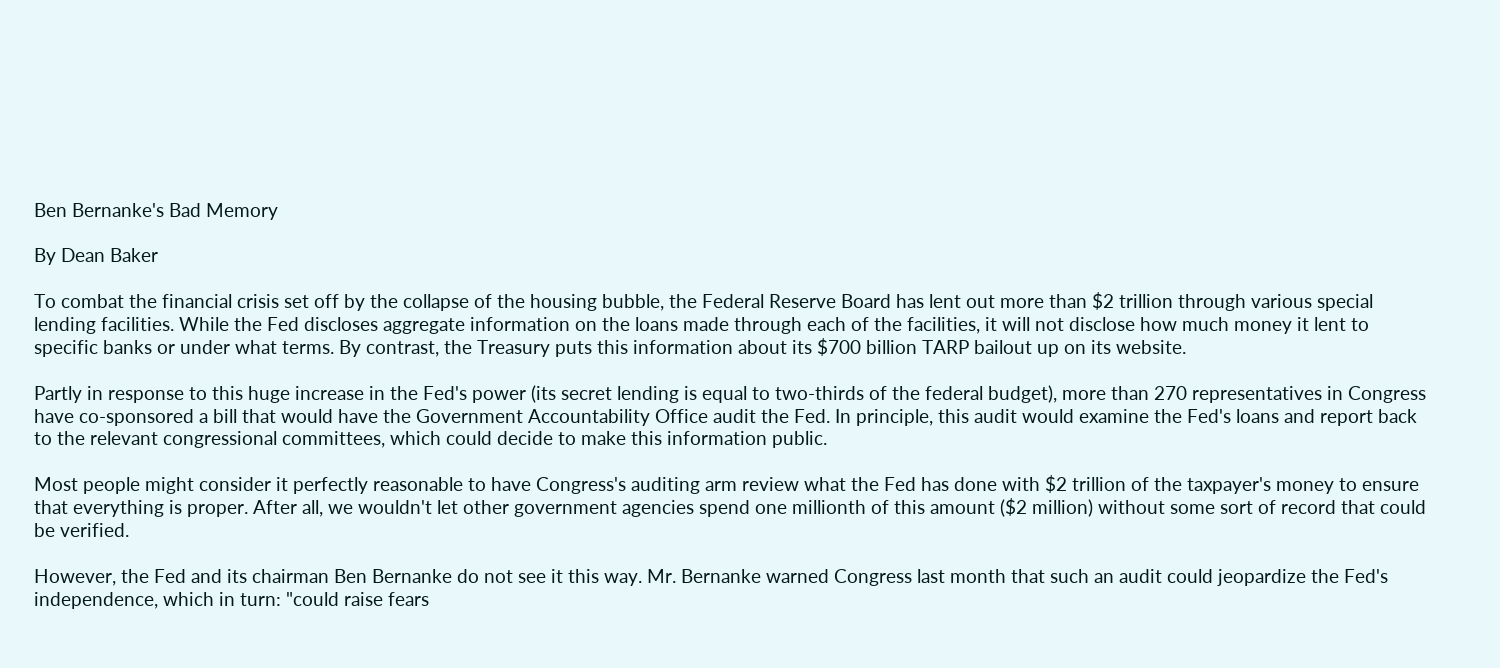Ben Bernanke's Bad Memory

By Dean Baker

To combat the financial crisis set off by the collapse of the housing bubble, the Federal Reserve Board has lent out more than $2 trillion through various special lending facilities. While the Fed discloses aggregate information on the loans made through each of the facilities, it will not disclose how much money it lent to specific banks or under what terms. By contrast, the Treasury puts this information about its $700 billion TARP bailout up on its website.

Partly in response to this huge increase in the Fed's power (its secret lending is equal to two-thirds of the federal budget), more than 270 representatives in Congress have co-sponsored a bill that would have the Government Accountability Office audit the Fed. In principle, this audit would examine the Fed's loans and report back to the relevant congressional committees, which could decide to make this information public.

Most people might consider it perfectly reasonable to have Congress's auditing arm review what the Fed has done with $2 trillion of the taxpayer's money to ensure that everything is proper. After all, we wouldn't let other government agencies spend one millionth of this amount ($2 million) without some sort of record that could be verified.

However, the Fed and its chairman Ben Bernanke do not see it this way. Mr. Bernanke warned Congress last month that such an audit could jeopardize the Fed's independence, which in turn: "could raise fears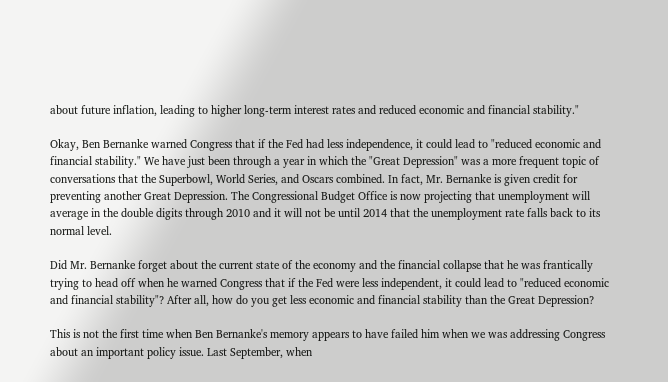about future inflation, leading to higher long-term interest rates and reduced economic and financial stability."

Okay, Ben Bernanke warned Congress that if the Fed had less independence, it could lead to "reduced economic and financial stability." We have just been through a year in which the "Great Depression" was a more frequent topic of conversations that the Superbowl, World Series, and Oscars combined. In fact, Mr. Bernanke is given credit for preventing another Great Depression. The Congressional Budget Office is now projecting that unemployment will average in the double digits through 2010 and it will not be until 2014 that the unemployment rate falls back to its normal level.

Did Mr. Bernanke forget about the current state of the economy and the financial collapse that he was frantically trying to head off when he warned Congress that if the Fed were less independent, it could lead to "reduced economic and financial stability"? After all, how do you get less economic and financial stability than the Great Depression?

This is not the first time when Ben Bernanke's memory appears to have failed him when we was addressing Congress about an important policy issue. Last September, when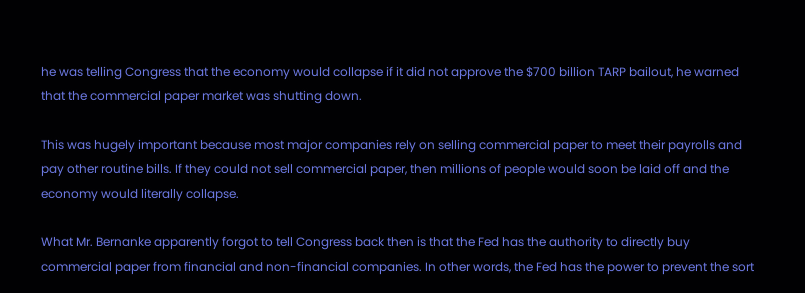he was telling Congress that the economy would collapse if it did not approve the $700 billion TARP bailout, he warned that the commercial paper market was shutting down.

This was hugely important because most major companies rely on selling commercial paper to meet their payrolls and pay other routine bills. If they could not sell commercial paper, then millions of people would soon be laid off and the economy would literally collapse.

What Mr. Bernanke apparently forgot to tell Congress back then is that the Fed has the authority to directly buy commercial paper from financial and non-financial companies. In other words, the Fed has the power to prevent the sort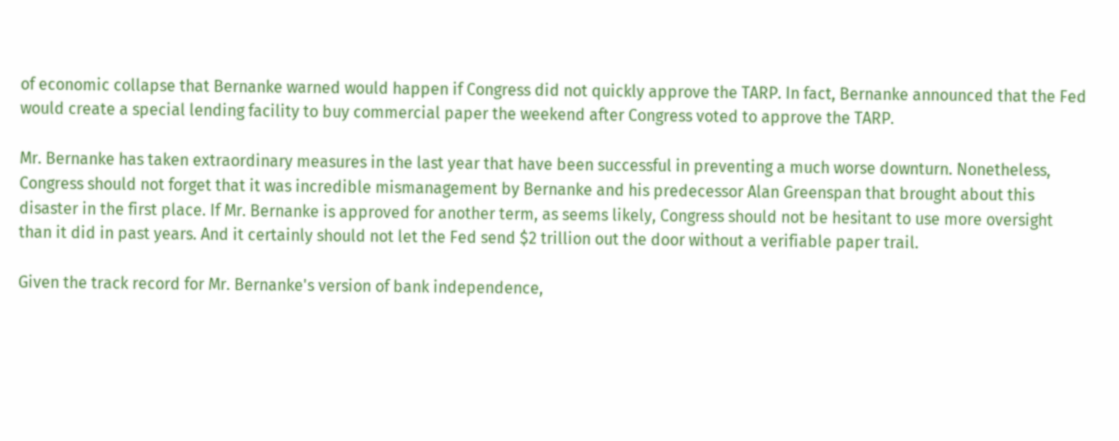of economic collapse that Bernanke warned would happen if Congress did not quickly approve the TARP. In fact, Bernanke announced that the Fed would create a special lending facility to buy commercial paper the weekend after Congress voted to approve the TARP.

Mr. Bernanke has taken extraordinary measures in the last year that have been successful in preventing a much worse downturn. Nonetheless, Congress should not forget that it was incredible mismanagement by Bernanke and his predecessor Alan Greenspan that brought about this disaster in the first place. If Mr. Bernanke is approved for another term, as seems likely, Congress should not be hesitant to use more oversight than it did in past years. And it certainly should not let the Fed send $2 trillion out the door without a verifiable paper trail.

Given the track record for Mr. Bernanke's version of bank independence,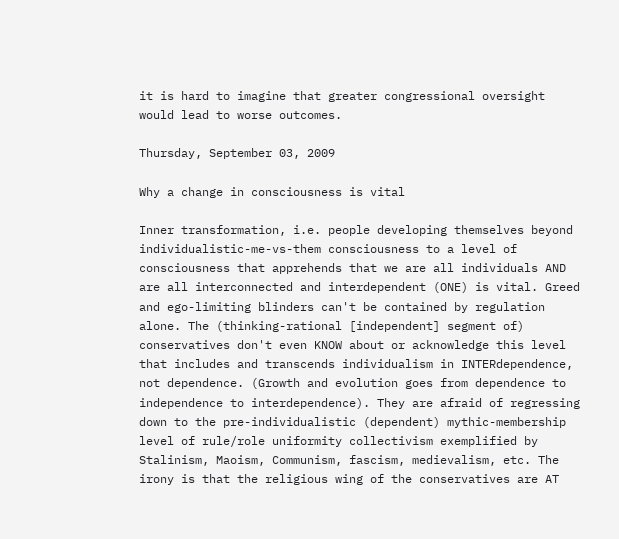it is hard to imagine that greater congressional oversight would lead to worse outcomes.

Thursday, September 03, 2009

Why a change in consciousness is vital

Inner transformation, i.e. people developing themselves beyond individualistic-me-vs-them consciousness to a level of consciousness that apprehends that we are all individuals AND are all interconnected and interdependent (ONE) is vital. Greed and ego-limiting blinders can't be contained by regulation alone. The (thinking-rational [independent] segment of) conservatives don't even KNOW about or acknowledge this level that includes and transcends individualism in INTERdependence, not dependence. (Growth and evolution goes from dependence to independence to interdependence). They are afraid of regressing down to the pre-individualistic (dependent) mythic-membership level of rule/role uniformity collectivism exemplified by Stalinism, Maoism, Communism, fascism, medievalism, etc. The irony is that the religious wing of the conservatives are AT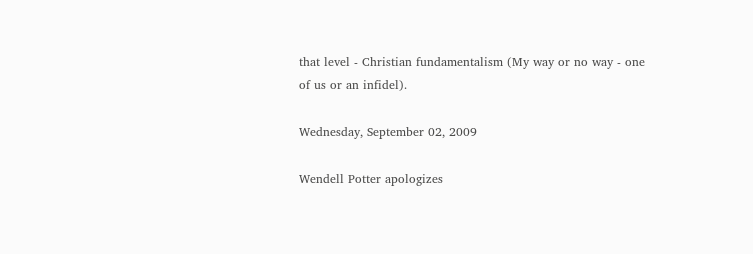that level - Christian fundamentalism (My way or no way - one of us or an infidel).

Wednesday, September 02, 2009

Wendell Potter apologizes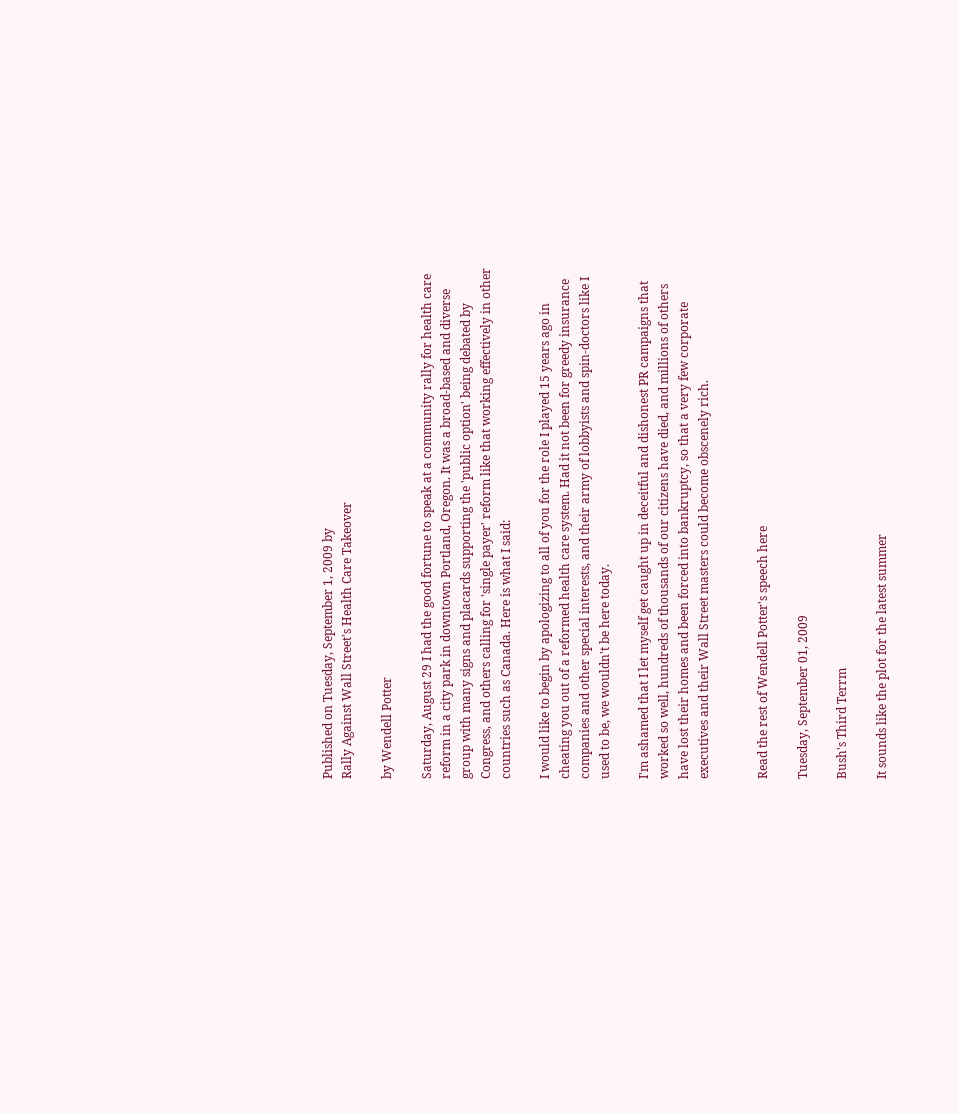Published on Tuesday, September 1, 2009 by
Rally Against Wall Street's Health Care Takeover

by Wendell Potter

Saturday, August 29 I had the good fortune to speak at a community rally for health care reform in a city park in downtown Portland, Oregon. It was a broad-based and diverse group with many signs and placards supporting the 'public option' being debated by Congress, and others calling for 'single payer' reform like that working effectively in other countries such as Canada. Here is what I said:

I would like to begin by apologizing to all of you for the role I played 15 years ago in cheating you out of a reformed health care system. Had it not been for greedy insurance companies and other special interests, and their army of lobbyists and spin-doctors like I used to be, we wouldn't be here today.

I'm ashamed that I let myself get caught up in deceitful and dishonest PR campaigns that worked so well, hundreds of thousands of our citizens have died, and millions of others have lost their homes and been forced into bankruptcy, so that a very few corporate executives and their Wall Street masters could become obscenely rich.


Read the rest of Wendell Potter's speech here

Tuesday, September 01, 2009

Bush's Third Terrm

It sounds like the plot for the latest summer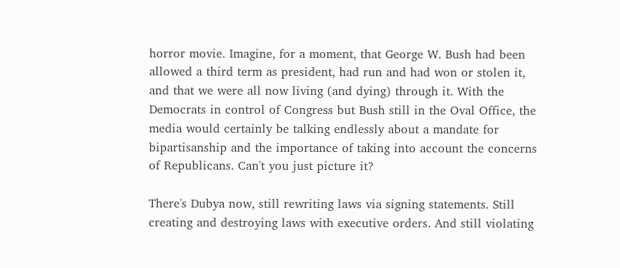horror movie. Imagine, for a moment, that George W. Bush had been allowed a third term as president, had run and had won or stolen it, and that we were all now living (and dying) through it. With the Democrats in control of Congress but Bush still in the Oval Office, the media would certainly be talking endlessly about a mandate for bipartisanship and the importance of taking into account the concerns of Republicans. Can't you just picture it?

There's Dubya now, still rewriting laws via signing statements. Still creating and destroying laws with executive orders. And still violating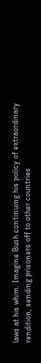laws at his whim. Imagine Bush continuing his policy of extraordinary rendition, sending prisoners off to other countries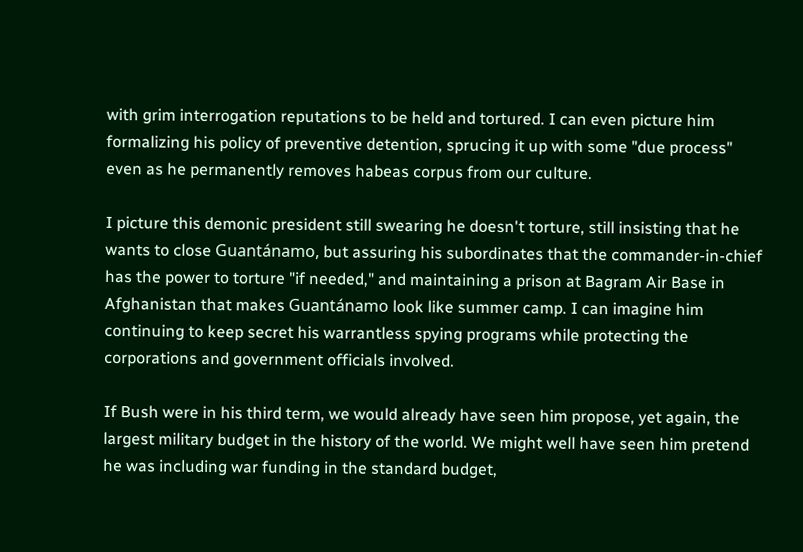with grim interrogation reputations to be held and tortured. I can even picture him formalizing his policy of preventive detention, sprucing it up with some "due process" even as he permanently removes habeas corpus from our culture.

I picture this demonic president still swearing he doesn't torture, still insisting that he wants to close Guantánamo, but assuring his subordinates that the commander-in-chief has the power to torture "if needed," and maintaining a prison at Bagram Air Base in Afghanistan that makes Guantánamo look like summer camp. I can imagine him continuing to keep secret his warrantless spying programs while protecting the corporations and government officials involved.

If Bush were in his third term, we would already have seen him propose, yet again, the largest military budget in the history of the world. We might well have seen him pretend he was including war funding in the standard budget,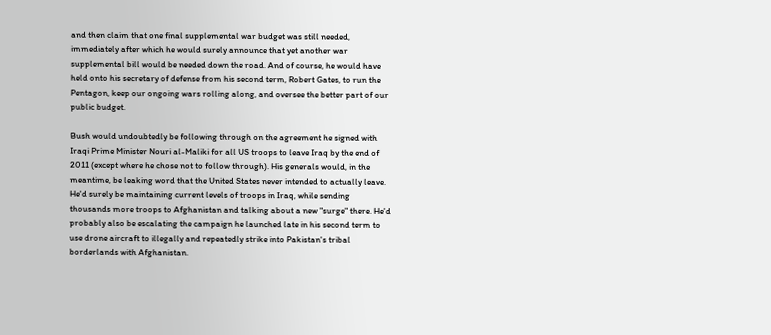and then claim that one final supplemental war budget was still needed, immediately after which he would surely announce that yet another war supplemental bill would be needed down the road. And of course, he would have held onto his secretary of defense from his second term, Robert Gates, to run the Pentagon, keep our ongoing wars rolling along, and oversee the better part of our public budget.

Bush would undoubtedly be following through on the agreement he signed with Iraqi Prime Minister Nouri al-Maliki for all US troops to leave Iraq by the end of 2011 (except where he chose not to follow through). His generals would, in the meantime, be leaking word that the United States never intended to actually leave. He'd surely be maintaining current levels of troops in Iraq, while sending thousands more troops to Afghanistan and talking about a new "surge" there. He'd probably also be escalating the campaign he launched late in his second term to use drone aircraft to illegally and repeatedly strike into Pakistan's tribal borderlands with Afghanistan.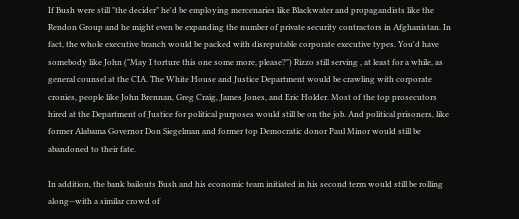If Bush were still "the decider" he'd be employing mercenaries like Blackwater and propagandists like the Rendon Group and he might even be expanding the number of private security contractors in Afghanistan. In fact, the whole executive branch would be packed with disreputable corporate executive types. You'd have somebody like John ("May I torture this one some more, please?") Rizzo still serving , at least for a while, as general counsel at the CIA. The White House and Justice Department would be crawling with corporate cronies, people like John Brennan, Greg Craig, James Jones, and Eric Holder. Most of the top prosecutors hired at the Department of Justice for political purposes would still be on the job. And political prisoners, like former Alabama Governor Don Siegelman and former top Democratic donor Paul Minor would still be abandoned to their fate.

In addition, the bank bailouts Bush and his economic team initiated in his second term would still be rolling along--with a similar crowd of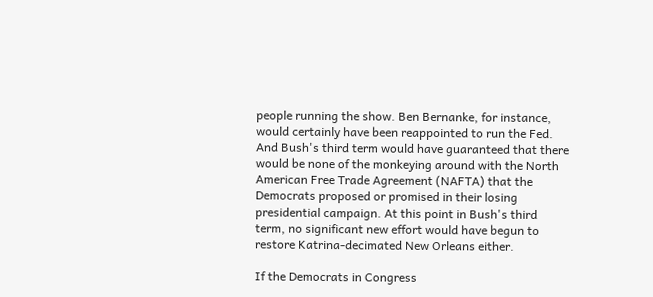people running the show. Ben Bernanke, for instance, would certainly have been reappointed to run the Fed. And Bush's third term would have guaranteed that there would be none of the monkeying around with the North American Free Trade Agreement (NAFTA) that the Democrats proposed or promised in their losing presidential campaign. At this point in Bush's third term, no significant new effort would have begun to restore Katrina-decimated New Orleans either.

If the Democrats in Congress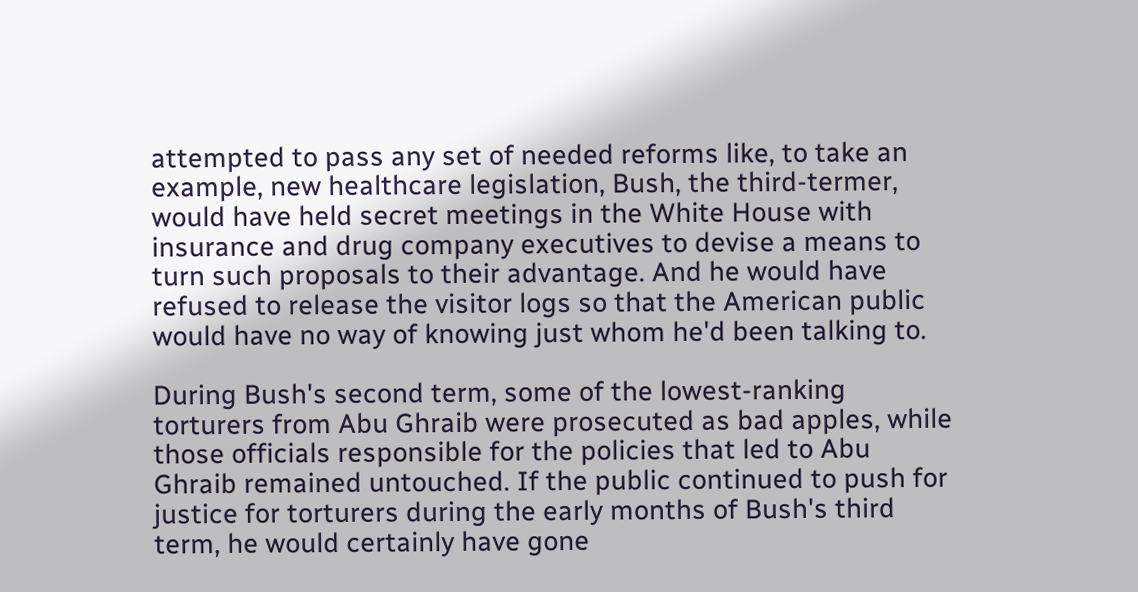attempted to pass any set of needed reforms like, to take an example, new healthcare legislation, Bush, the third-termer, would have held secret meetings in the White House with insurance and drug company executives to devise a means to turn such proposals to their advantage. And he would have refused to release the visitor logs so that the American public would have no way of knowing just whom he'd been talking to.

During Bush's second term, some of the lowest-ranking torturers from Abu Ghraib were prosecuted as bad apples, while those officials responsible for the policies that led to Abu Ghraib remained untouched. If the public continued to push for justice for torturers during the early months of Bush's third term, he would certainly have gone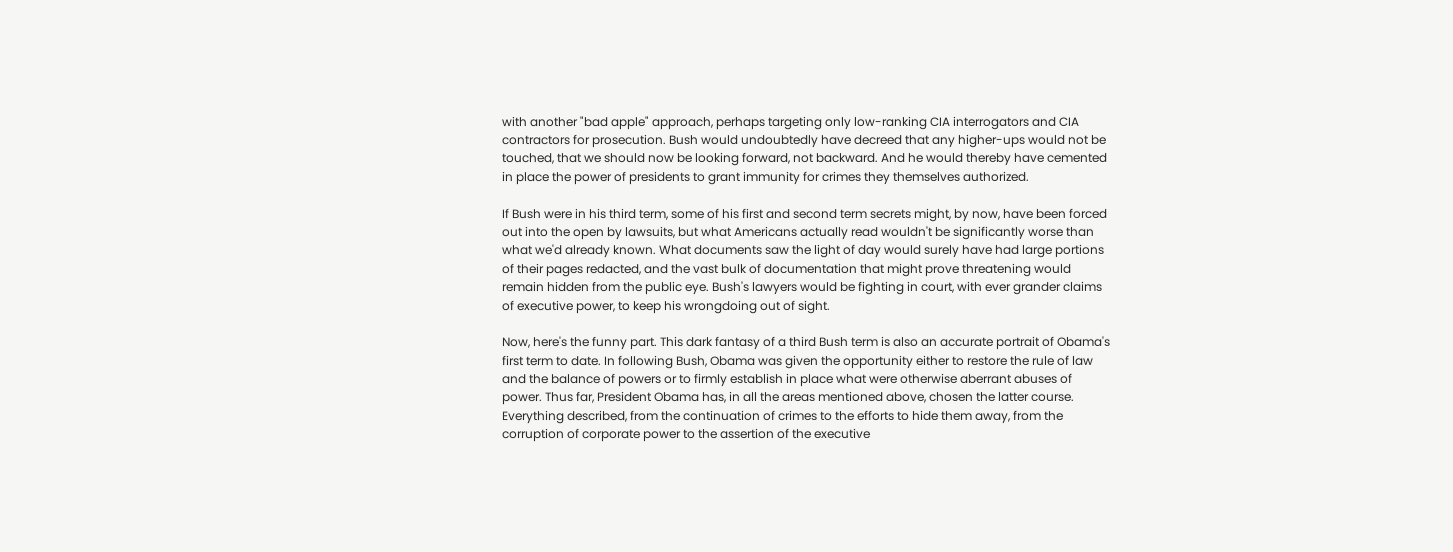with another "bad apple" approach, perhaps targeting only low-ranking CIA interrogators and CIA contractors for prosecution. Bush would undoubtedly have decreed that any higher-ups would not be touched, that we should now be looking forward, not backward. And he would thereby have cemented in place the power of presidents to grant immunity for crimes they themselves authorized.

If Bush were in his third term, some of his first and second term secrets might, by now, have been forced out into the open by lawsuits, but what Americans actually read wouldn't be significantly worse than what we'd already known. What documents saw the light of day would surely have had large portions of their pages redacted, and the vast bulk of documentation that might prove threatening would remain hidden from the public eye. Bush's lawyers would be fighting in court, with ever grander claims of executive power, to keep his wrongdoing out of sight.

Now, here's the funny part. This dark fantasy of a third Bush term is also an accurate portrait of Obama's first term to date. In following Bush, Obama was given the opportunity either to restore the rule of law and the balance of powers or to firmly establish in place what were otherwise aberrant abuses of power. Thus far, President Obama has, in all the areas mentioned above, chosen the latter course. Everything described, from the continuation of crimes to the efforts to hide them away, from the corruption of corporate power to the assertion of the executive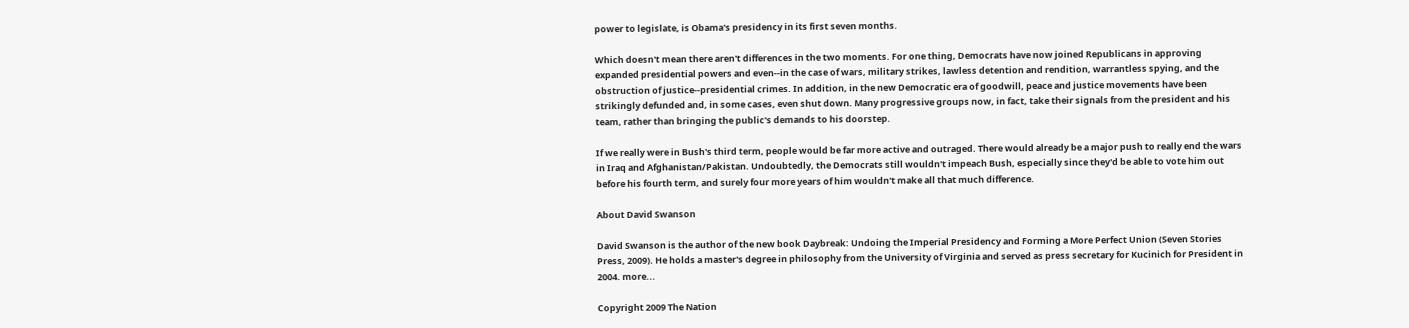power to legislate, is Obama's presidency in its first seven months.

Which doesn't mean there aren't differences in the two moments. For one thing, Democrats have now joined Republicans in approving expanded presidential powers and even--in the case of wars, military strikes, lawless detention and rendition, warrantless spying, and the obstruction of justice--presidential crimes. In addition, in the new Democratic era of goodwill, peace and justice movements have been strikingly defunded and, in some cases, even shut down. Many progressive groups now, in fact, take their signals from the president and his team, rather than bringing the public's demands to his doorstep.

If we really were in Bush's third term, people would be far more active and outraged. There would already be a major push to really end the wars in Iraq and Afghanistan/Pakistan. Undoubtedly, the Democrats still wouldn't impeach Bush, especially since they'd be able to vote him out before his fourth term, and surely four more years of him wouldn't make all that much difference.

About David Swanson

David Swanson is the author of the new book Daybreak: Undoing the Imperial Presidency and Forming a More Perfect Union (Seven Stories Press, 2009). He holds a master's degree in philosophy from the University of Virginia and served as press secretary for Kucinich for President in 2004. more...

Copyright 2009 The Nation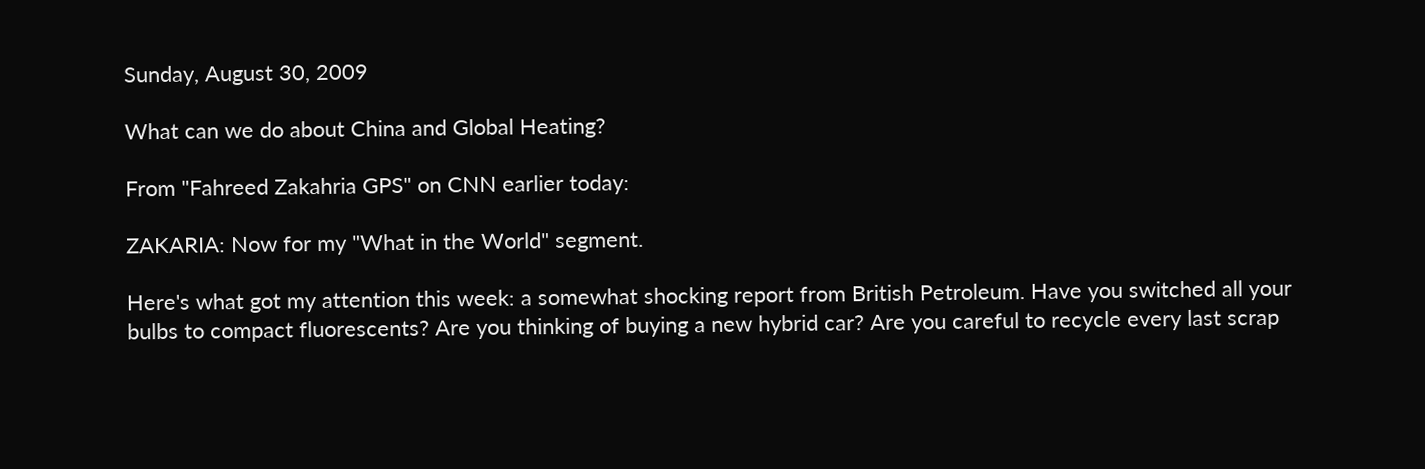Sunday, August 30, 2009

What can we do about China and Global Heating?

From "Fahreed Zakahria GPS" on CNN earlier today:

ZAKARIA: Now for my "What in the World" segment.

Here's what got my attention this week: a somewhat shocking report from British Petroleum. Have you switched all your bulbs to compact fluorescents? Are you thinking of buying a new hybrid car? Are you careful to recycle every last scrap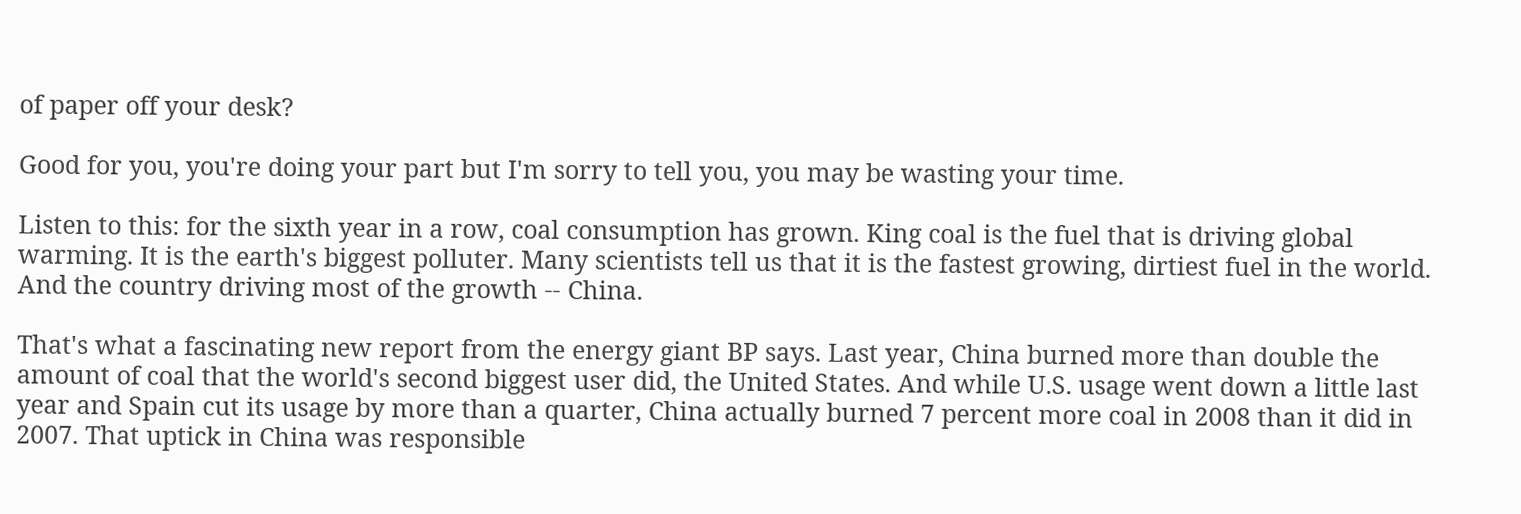of paper off your desk?

Good for you, you're doing your part but I'm sorry to tell you, you may be wasting your time.

Listen to this: for the sixth year in a row, coal consumption has grown. King coal is the fuel that is driving global warming. It is the earth's biggest polluter. Many scientists tell us that it is the fastest growing, dirtiest fuel in the world. And the country driving most of the growth -- China.

That's what a fascinating new report from the energy giant BP says. Last year, China burned more than double the amount of coal that the world's second biggest user did, the United States. And while U.S. usage went down a little last year and Spain cut its usage by more than a quarter, China actually burned 7 percent more coal in 2008 than it did in 2007. That uptick in China was responsible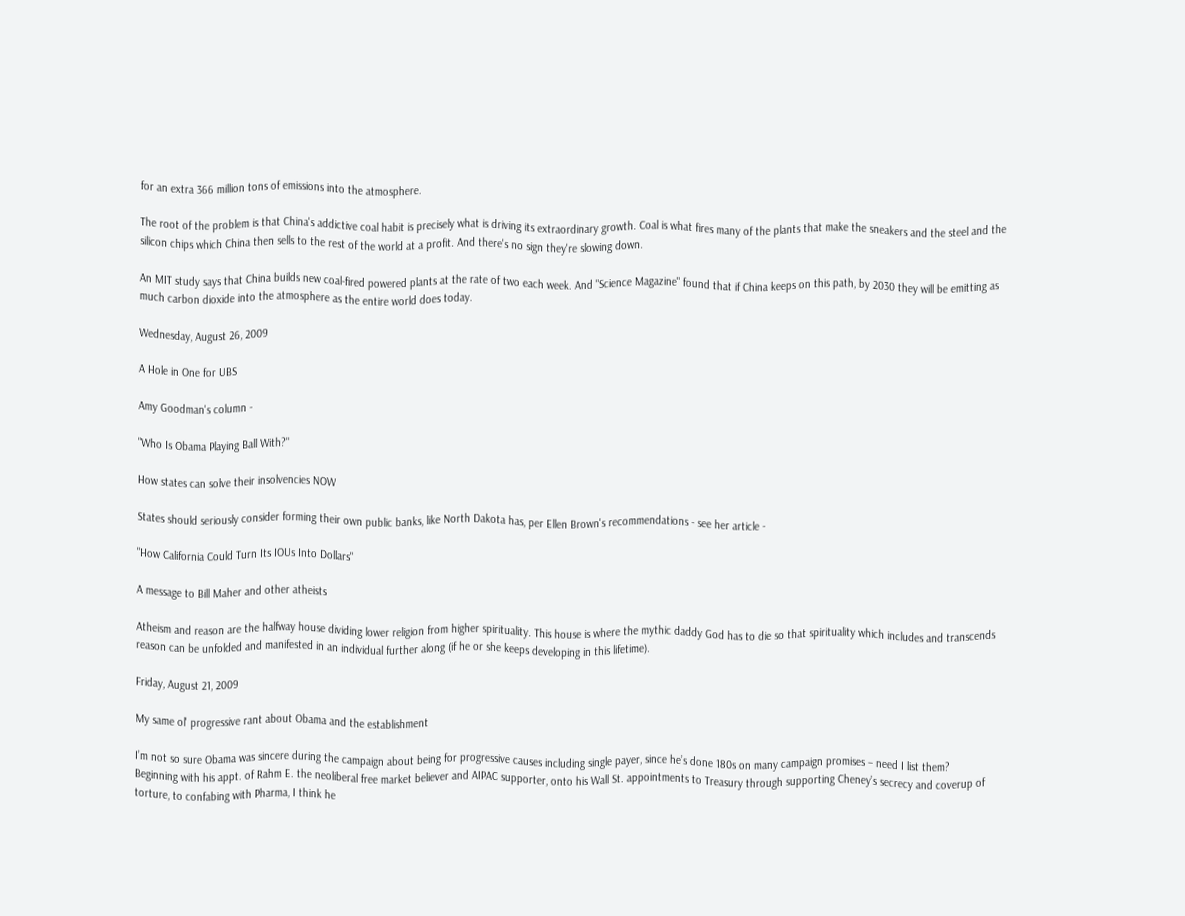for an extra 366 million tons of emissions into the atmosphere.

The root of the problem is that China's addictive coal habit is precisely what is driving its extraordinary growth. Coal is what fires many of the plants that make the sneakers and the steel and the silicon chips which China then sells to the rest of the world at a profit. And there's no sign they're slowing down.

An MIT study says that China builds new coal-fired powered plants at the rate of two each week. And "Science Magazine" found that if China keeps on this path, by 2030 they will be emitting as much carbon dioxide into the atmosphere as the entire world does today.

Wednesday, August 26, 2009

A Hole in One for UBS

Amy Goodman's column -

"Who Is Obama Playing Ball With?"

How states can solve their insolvencies NOW

States should seriously consider forming their own public banks, like North Dakota has, per Ellen Brown's recommendations - see her article -

"How California Could Turn Its IOUs Into Dollars"

A message to Bill Maher and other atheists

Atheism and reason are the halfway house dividing lower religion from higher spirituality. This house is where the mythic daddy God has to die so that spirituality which includes and transcends reason can be unfolded and manifested in an individual further along (if he or she keeps developing in this lifetime).

Friday, August 21, 2009

My same ol' progressive rant about Obama and the establishment

I’m not so sure Obama was sincere during the campaign about being for progressive causes including single payer, since he’s done 180s on many campaign promises – need I list them?
Beginning with his appt. of Rahm E. the neoliberal free market believer and AIPAC supporter, onto his Wall St. appointments to Treasury through supporting Cheney’s secrecy and coverup of torture, to confabing with Pharma, I think he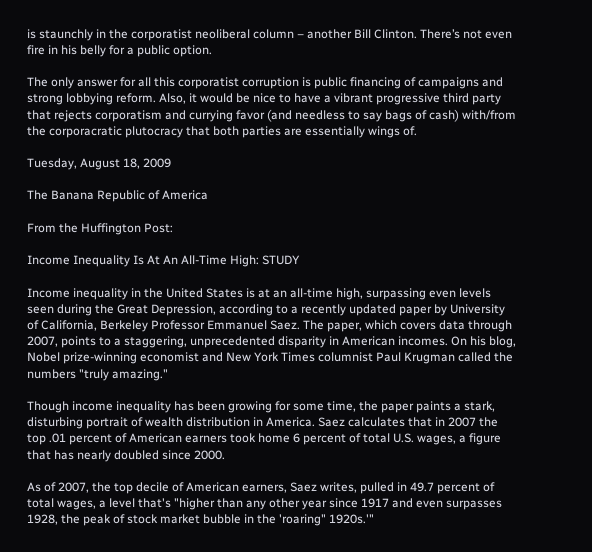is staunchly in the corporatist neoliberal column – another Bill Clinton. There’s not even fire in his belly for a public option.

The only answer for all this corporatist corruption is public financing of campaigns and strong lobbying reform. Also, it would be nice to have a vibrant progressive third party that rejects corporatism and currying favor (and needless to say bags of cash) with/from the corporacratic plutocracy that both parties are essentially wings of.

Tuesday, August 18, 2009

The Banana Republic of America

From the Huffington Post:

Income Inequality Is At An All-Time High: STUDY

Income inequality in the United States is at an all-time high, surpassing even levels seen during the Great Depression, according to a recently updated paper by University of California, Berkeley Professor Emmanuel Saez. The paper, which covers data through 2007, points to a staggering, unprecedented disparity in American incomes. On his blog, Nobel prize-winning economist and New York Times columnist Paul Krugman called the numbers "truly amazing."

Though income inequality has been growing for some time, the paper paints a stark, disturbing portrait of wealth distribution in America. Saez calculates that in 2007 the top .01 percent of American earners took home 6 percent of total U.S. wages, a figure that has nearly doubled since 2000.

As of 2007, the top decile of American earners, Saez writes, pulled in 49.7 percent of total wages, a level that's "higher than any other year since 1917 and even surpasses 1928, the peak of stock market bubble in the 'roaring" 1920s.'"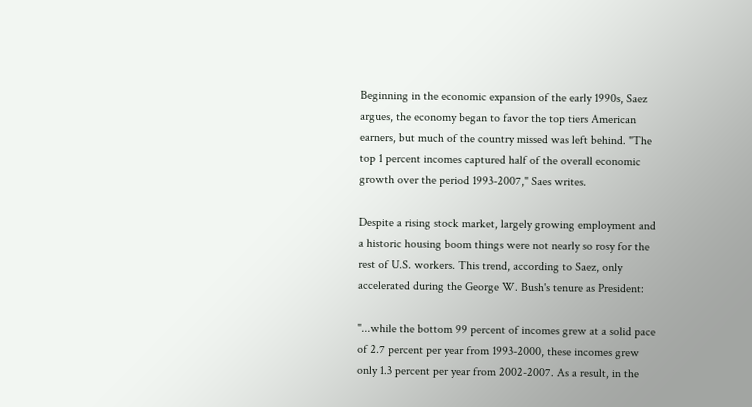Beginning in the economic expansion of the early 1990s, Saez argues, the economy began to favor the top tiers American earners, but much of the country missed was left behind. "The top 1 percent incomes captured half of the overall economic growth over the period 1993-2007," Saes writes.

Despite a rising stock market, largely growing employment and a historic housing boom things were not nearly so rosy for the rest of U.S. workers. This trend, according to Saez, only accelerated during the George W. Bush's tenure as President:

"...while the bottom 99 percent of incomes grew at a solid pace of 2.7 percent per year from 1993-2000, these incomes grew only 1.3 percent per year from 2002-2007. As a result, in the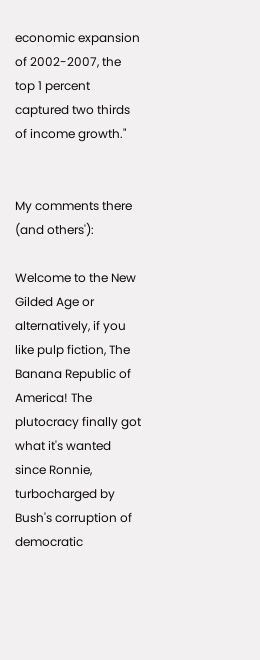economic expansion of 2002-2007, the top 1 percent captured two thirds of income growth."


My comments there (and others'):

Welcome to the New Gilded Age or alternatively, if you like pulp fiction, The Banana Republic of America! The plutocracy finally got what it's wanted since Ronnie, turbocharged by Bush's corruption of democratic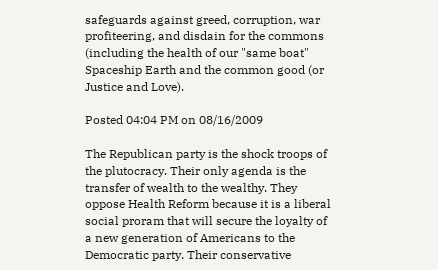safeguards against greed, corruption, war profiteering, and disdain for the commons (including the health of our "same boat" Spaceship Earth and the common good (or Justice and Love).

Posted 04:04 PM on 08/16/2009

The Republican party is the shock troops of the plutocracy. Their only agenda is the transfer of wealth to the wealthy. They oppose Health Reform because it is a liberal social proram that will secure the loyalty of a new generation of Americans to the Democratic party. Their conservative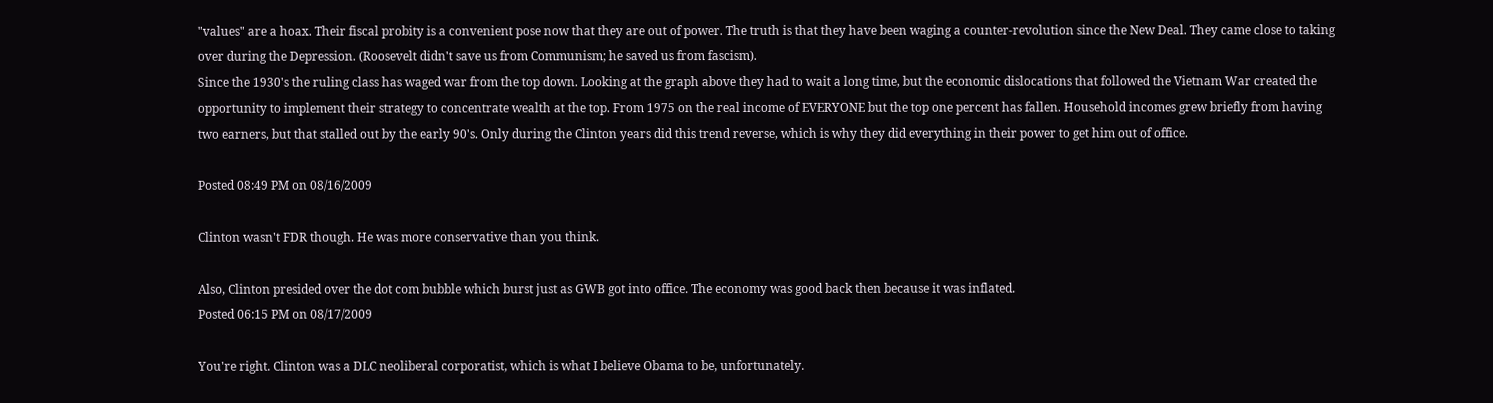"values" are a hoax. Their fiscal probity is a convenient pose now that they are out of power. The truth is that they have been waging a counter-revolution since the New Deal. They came close to taking over during the Depression. (Roosevelt didn't save us from Communism; he saved us from fascism).
Since the 1930's the ruling class has waged war from the top down. Looking at the graph above they had to wait a long time, but the economic dislocations that followed the Vietnam War created the opportunity to implement their strategy to concentrate wealth at the top. From 1975 on the real income of EVERYONE but the top one percent has fallen. Household incomes grew briefly from having two earners, but that stalled out by the early 90's. Only during the Clinton years did this trend reverse, which is why they did everything in their power to get him out of office.

Posted 08:49 PM on 08/16/2009

Clinton wasn't FDR though. He was more conservative than you think.

Also, Clinton presided over the dot com bubble which burst just as GWB got into office. The economy was good back then because it was inflated.
Posted 06:15 PM on 08/17/2009

You're right. Clinton was a DLC neoliberal corporatist, which is what I believe Obama to be, unfortunately.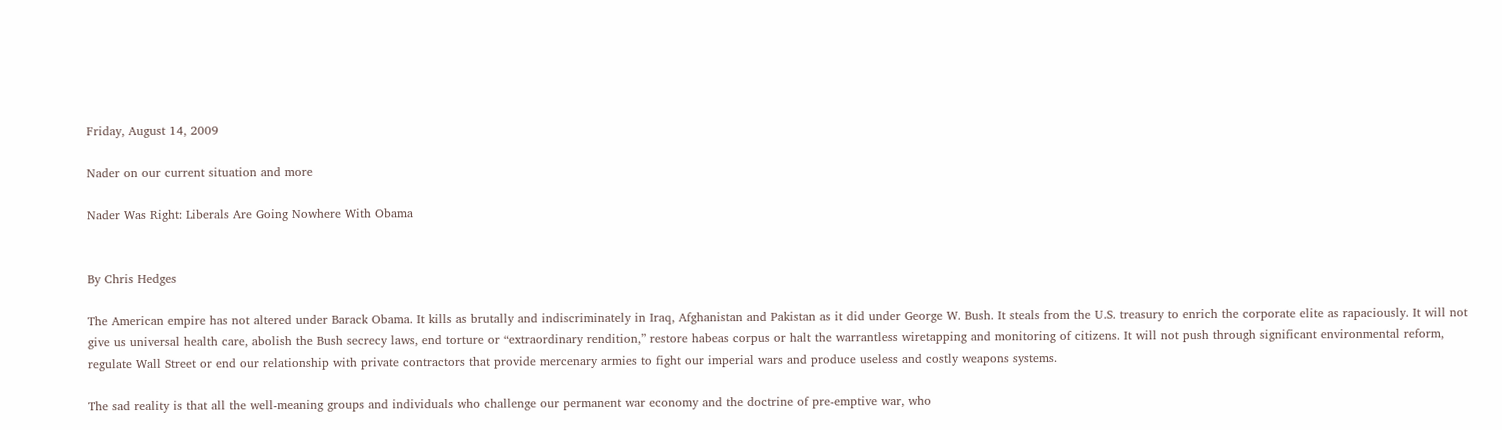Friday, August 14, 2009

Nader on our current situation and more

Nader Was Right: Liberals Are Going Nowhere With Obama


By Chris Hedges

The American empire has not altered under Barack Obama. It kills as brutally and indiscriminately in Iraq, Afghanistan and Pakistan as it did under George W. Bush. It steals from the U.S. treasury to enrich the corporate elite as rapaciously. It will not give us universal health care, abolish the Bush secrecy laws, end torture or “extraordinary rendition,” restore habeas corpus or halt the warrantless wiretapping and monitoring of citizens. It will not push through significant environmental reform, regulate Wall Street or end our relationship with private contractors that provide mercenary armies to fight our imperial wars and produce useless and costly weapons systems.

The sad reality is that all the well-meaning groups and individuals who challenge our permanent war economy and the doctrine of pre-emptive war, who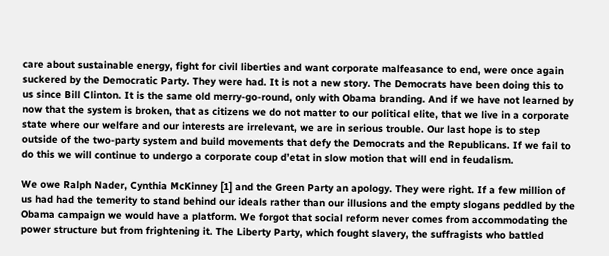care about sustainable energy, fight for civil liberties and want corporate malfeasance to end, were once again suckered by the Democratic Party. They were had. It is not a new story. The Democrats have been doing this to us since Bill Clinton. It is the same old merry-go-round, only with Obama branding. And if we have not learned by now that the system is broken, that as citizens we do not matter to our political elite, that we live in a corporate state where our welfare and our interests are irrelevant, we are in serious trouble. Our last hope is to step outside of the two-party system and build movements that defy the Democrats and the Republicans. If we fail to do this we will continue to undergo a corporate coup d’etat in slow motion that will end in feudalism.

We owe Ralph Nader, Cynthia McKinney [1] and the Green Party an apology. They were right. If a few million of us had had the temerity to stand behind our ideals rather than our illusions and the empty slogans peddled by the Obama campaign we would have a platform. We forgot that social reform never comes from accommodating the power structure but from frightening it. The Liberty Party, which fought slavery, the suffragists who battled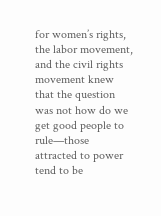for women’s rights, the labor movement, and the civil rights movement knew that the question was not how do we get good people to rule—those attracted to power tend to be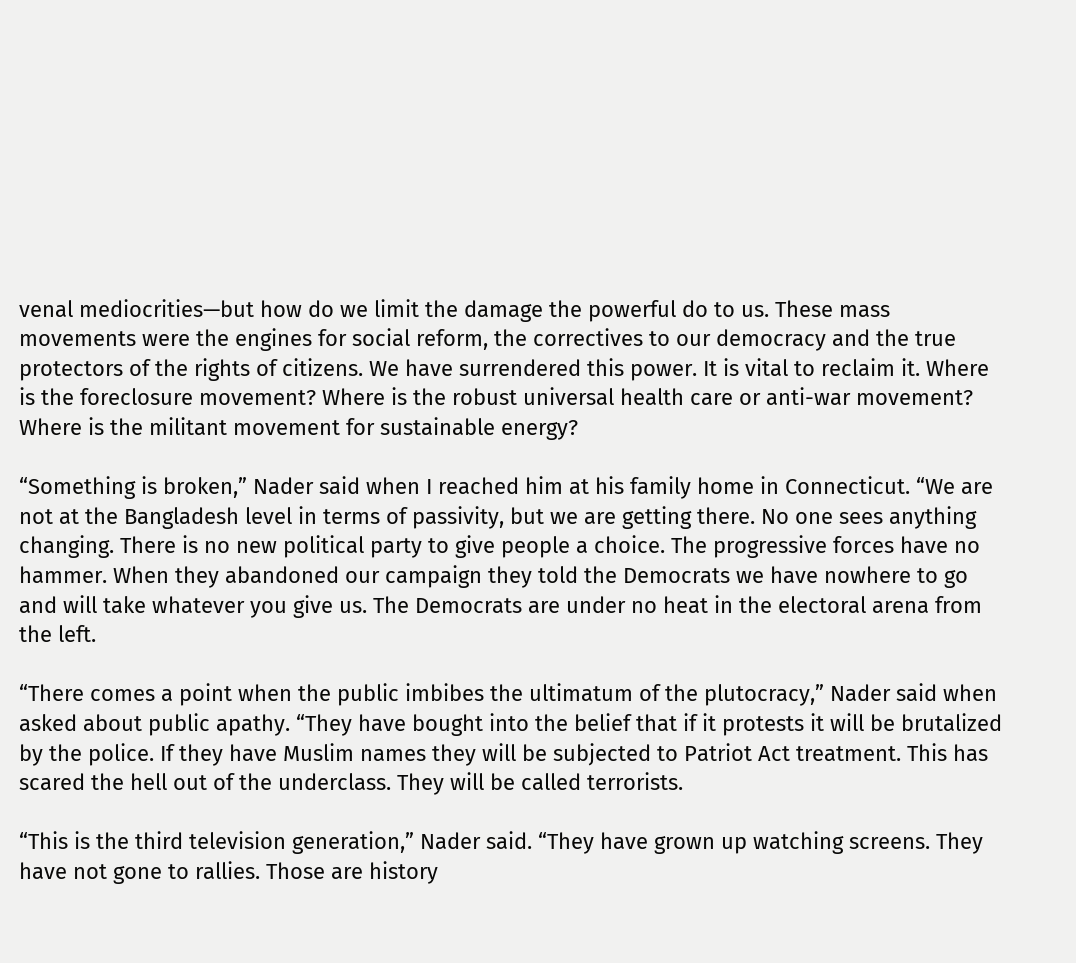venal mediocrities—but how do we limit the damage the powerful do to us. These mass movements were the engines for social reform, the correctives to our democracy and the true protectors of the rights of citizens. We have surrendered this power. It is vital to reclaim it. Where is the foreclosure movement? Where is the robust universal health care or anti-war movement? Where is the militant movement for sustainable energy?

“Something is broken,” Nader said when I reached him at his family home in Connecticut. “We are not at the Bangladesh level in terms of passivity, but we are getting there. No one sees anything changing. There is no new political party to give people a choice. The progressive forces have no hammer. When they abandoned our campaign they told the Democrats we have nowhere to go and will take whatever you give us. The Democrats are under no heat in the electoral arena from the left.

“There comes a point when the public imbibes the ultimatum of the plutocracy,” Nader said when asked about public apathy. “They have bought into the belief that if it protests it will be brutalized by the police. If they have Muslim names they will be subjected to Patriot Act treatment. This has scared the hell out of the underclass. They will be called terrorists.

“This is the third television generation,” Nader said. “They have grown up watching screens. They have not gone to rallies. Those are history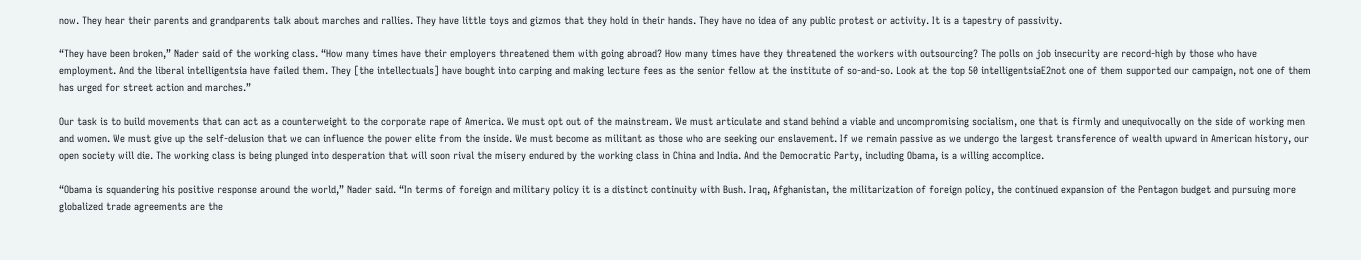now. They hear their parents and grandparents talk about marches and rallies. They have little toys and gizmos that they hold in their hands. They have no idea of any public protest or activity. It is a tapestry of passivity.

“They have been broken,” Nader said of the working class. “How many times have their employers threatened them with going abroad? How many times have they threatened the workers with outsourcing? The polls on job insecurity are record-high by those who have employment. And the liberal intelligentsia have failed them. They [the intellectuals] have bought into carping and making lecture fees as the senior fellow at the institute of so-and-so. Look at the top 50 intelligentsiaE2not one of them supported our campaign, not one of them has urged for street action and marches.”

Our task is to build movements that can act as a counterweight to the corporate rape of America. We must opt out of the mainstream. We must articulate and stand behind a viable and uncompromising socialism, one that is firmly and unequivocally on the side of working men and women. We must give up the self-delusion that we can influence the power elite from the inside. We must become as militant as those who are seeking our enslavement. If we remain passive as we undergo the largest transference of wealth upward in American history, our open society will die. The working class is being plunged into desperation that will soon rival the misery endured by the working class in China and India. And the Democratic Party, including Obama, is a willing accomplice.

“Obama is squandering his positive response around the world,” Nader said. “In terms of foreign and military policy it is a distinct continuity with Bush. Iraq, Afghanistan, the militarization of foreign policy, the continued expansion of the Pentagon budget and pursuing more globalized trade agreements are the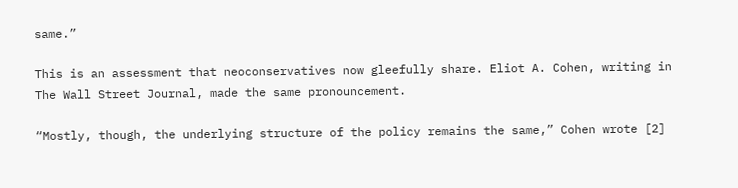same.”

This is an assessment that neoconservatives now gleefully share. Eliot A. Cohen, writing in The Wall Street Journal, made the same pronouncement.

“Mostly, though, the underlying structure of the policy remains the same,” Cohen wrote [2]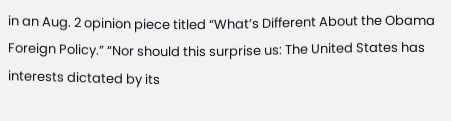in an Aug. 2 opinion piece titled “What’s Different About the Obama Foreign Policy.” “Nor should this surprise us: The United States has interests dictated by its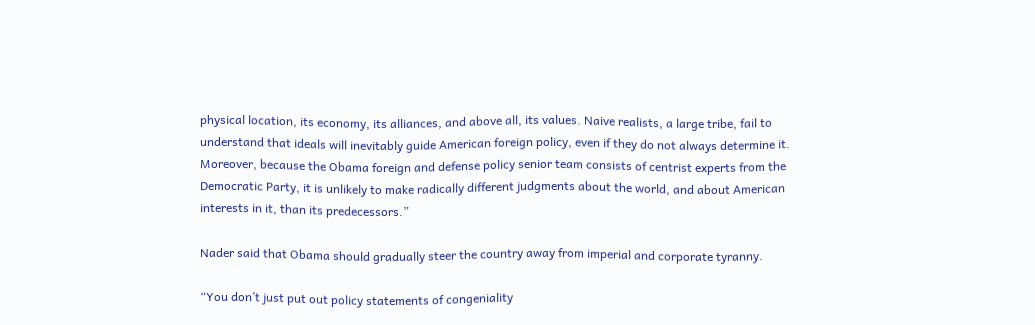physical location, its economy, its alliances, and above all, its values. Naive realists, a large tribe, fail to understand that ideals will inevitably guide American foreign policy, even if they do not always determine it. Moreover, because the Obama foreign and defense policy senior team consists of centrist experts from the Democratic Party, it is unlikely to make radically different judgments about the world, and about American interests in it, than its predecessors.”

Nader said that Obama should gradually steer the country away from imperial and corporate tyranny.

“You don’t just put out policy statements of congeniality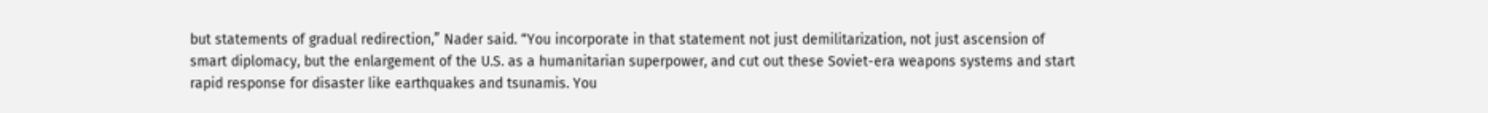but statements of gradual redirection,” Nader said. “You incorporate in that statement not just demilitarization, not just ascension of smart diplomacy, but the enlargement of the U.S. as a humanitarian superpower, and cut out these Soviet-era weapons systems and start rapid response for disaster like earthquakes and tsunamis. You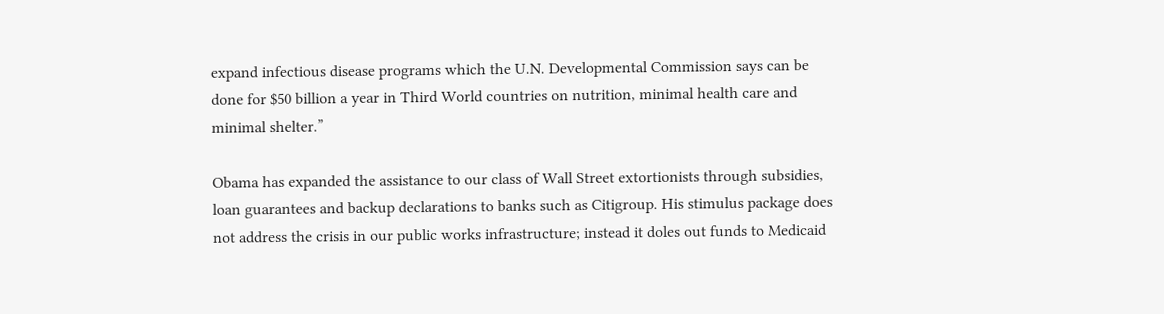expand infectious disease programs which the U.N. Developmental Commission says can be done for $50 billion a year in Third World countries on nutrition, minimal health care and minimal shelter.”

Obama has expanded the assistance to our class of Wall Street extortionists through subsidies, loan guarantees and backup declarations to banks such as Citigroup. His stimulus package does not address the crisis in our public works infrastructure; instead it doles out funds to Medicaid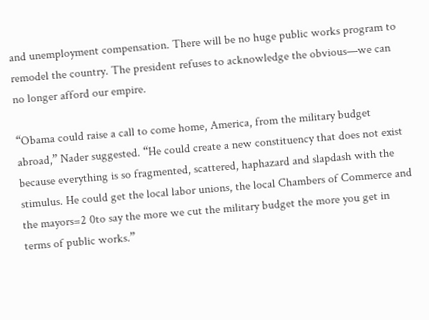and unemployment compensation. There will be no huge public works program to remodel the country. The president refuses to acknowledge the obvious—we can no longer afford our empire.

“Obama could raise a call to come home, America, from the military budget abroad,” Nader suggested. “He could create a new constituency that does not exist because everything is so fragmented, scattered, haphazard and slapdash with the stimulus. He could get the local labor unions, the local Chambers of Commerce and the mayors=2 0to say the more we cut the military budget the more you get in terms of public works.”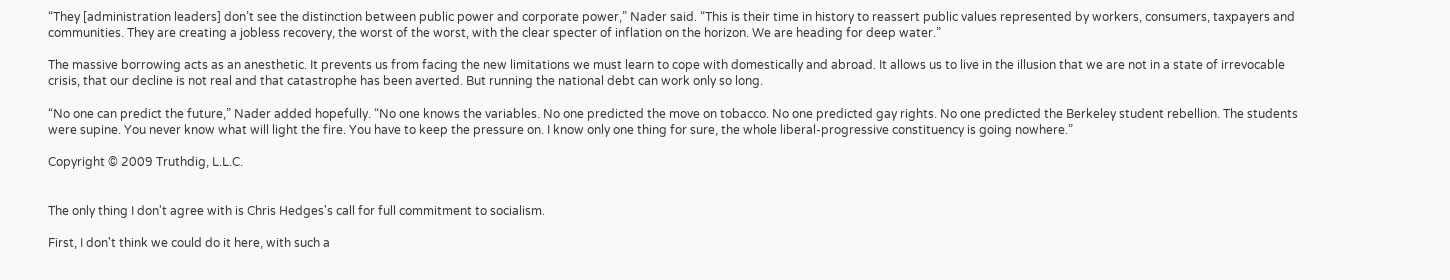“They [administration leaders] don’t see the distinction between public power and corporate power,” Nader said. “This is their time in history to reassert public values represented by workers, consumers, taxpayers and communities. They are creating a jobless recovery, the worst of the worst, with the clear specter of inflation on the horizon. We are heading for deep water.”

The massive borrowing acts as an anesthetic. It prevents us from facing the new limitations we must learn to cope with domestically and abroad. It allows us to live in the illusion that we are not in a state of irrevocable crisis, that our decline is not real and that catastrophe has been averted. But running the national debt can work only so long.

“No one can predict the future,” Nader added hopefully. “No one knows the variables. No one predicted the move on tobacco. No one predicted gay rights. No one predicted the Berkeley student rebellion. The students were supine. You never know what will light the fire. You have to keep the pressure on. I know only one thing for sure, the whole liberal-progressive constituency is going nowhere.”

Copyright © 2009 Truthdig, L.L.C.


The only thing I don't agree with is Chris Hedges's call for full commitment to socialism.

First, I don't think we could do it here, with such a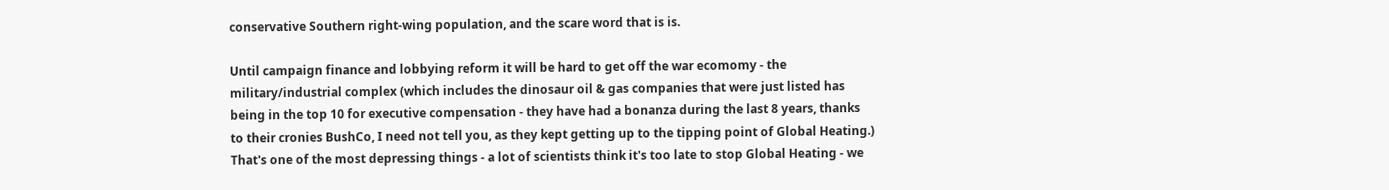conservative Southern right-wing population, and the scare word that is is.

Until campaign finance and lobbying reform it will be hard to get off the war ecomomy - the military/industrial complex (which includes the dinosaur oil & gas companies that were just listed has being in the top 10 for executive compensation - they have had a bonanza during the last 8 years, thanks to their cronies BushCo, I need not tell you, as they kept getting up to the tipping point of Global Heating.) That's one of the most depressing things - a lot of scientists think it's too late to stop Global Heating - we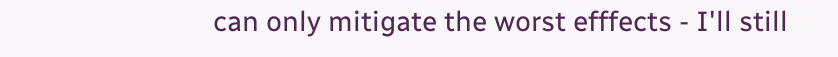can only mitigate the worst efffects - I'll still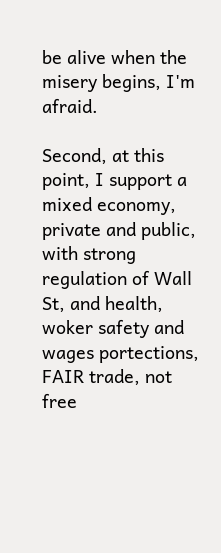be alive when the misery begins, I'm afraid.

Second, at this point, I support a mixed economy, private and public, with strong regulation of Wall St, and health, woker safety and wages portections, FAIR trade, not free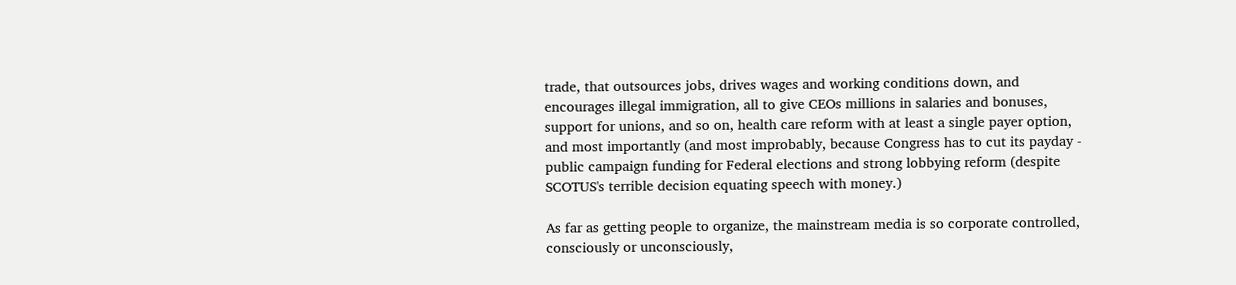trade, that outsources jobs, drives wages and working conditions down, and encourages illegal immigration, all to give CEOs millions in salaries and bonuses, support for unions, and so on, health care reform with at least a single payer option, and most importantly (and most improbably, because Congress has to cut its payday - public campaign funding for Federal elections and strong lobbying reform (despite SCOTUS's terrible decision equating speech with money.)

As far as getting people to organize, the mainstream media is so corporate controlled, consciously or unconsciously,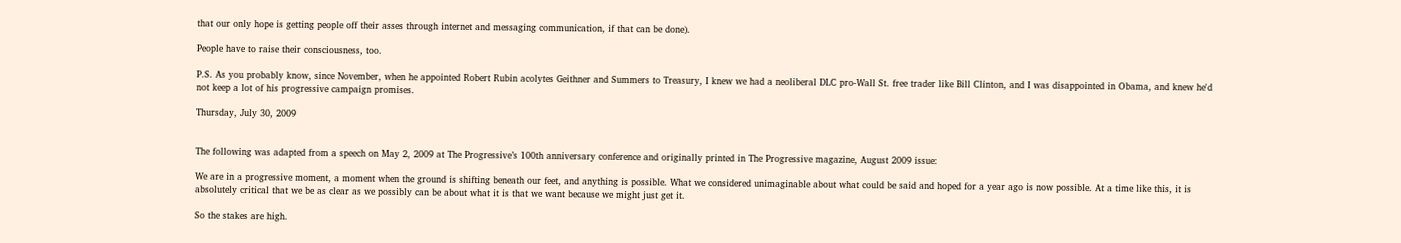that our only hope is getting people off their asses through internet and messaging communication, if that can be done).

People have to raise their consciousness, too.

P.S. As you probably know, since November, when he appointed Robert Rubin acolytes Geithner and Summers to Treasury, I knew we had a neoliberal DLC pro-Wall St. free trader like Bill Clinton, and I was disappointed in Obama, and knew he'd not keep a lot of his progressive campaign promises.

Thursday, July 30, 2009


The following was adapted from a speech on May 2, 2009 at The Progressive’s 100th anniversary conference and originally printed in The Progressive magazine, August 2009 issue:

We are in a progressive moment, a moment when the ground is shifting beneath our feet, and anything is possible. What we considered unimaginable about what could be said and hoped for a year ago is now possible. At a time like this, it is absolutely critical that we be as clear as we possibly can be about what it is that we want because we might just get it.

So the stakes are high.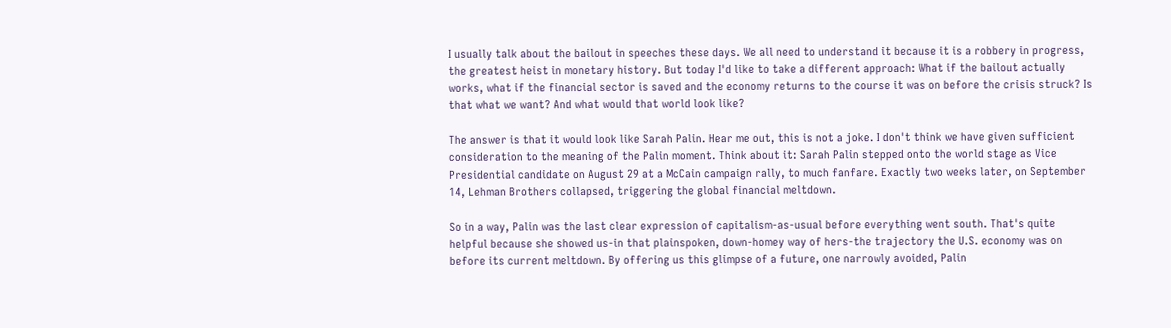I usually talk about the bailout in speeches these days. We all need to understand it because it is a robbery in progress, the greatest heist in monetary history. But today I'd like to take a different approach: What if the bailout actually works, what if the financial sector is saved and the economy returns to the course it was on before the crisis struck? Is that what we want? And what would that world look like?

The answer is that it would look like Sarah Palin. Hear me out, this is not a joke. I don't think we have given sufficient consideration to the meaning of the Palin moment. Think about it: Sarah Palin stepped onto the world stage as Vice Presidential candidate on August 29 at a McCain campaign rally, to much fanfare. Exactly two weeks later, on September 14, Lehman Brothers collapsed, triggering the global financial meltdown.

So in a way, Palin was the last clear expression of capitalism-as-usual before everything went south. That's quite helpful because she showed us-in that plainspoken, down-homey way of hers-the trajectory the U.S. economy was on before its current meltdown. By offering us this glimpse of a future, one narrowly avoided, Palin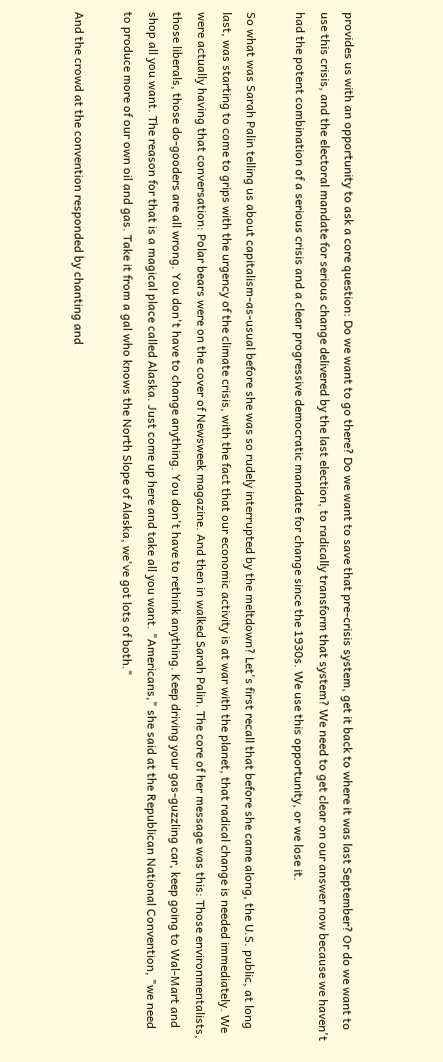provides us with an opportunity to ask a core question: Do we want to go there? Do we want to save that pre-crisis system, get it back to where it was last September? Or do we want to use this crisis, and the electoral mandate for serious change delivered by the last election, to radically transform that system? We need to get clear on our answer now because we haven't had the potent combination of a serious crisis and a clear progressive democratic mandate for change since the 1930s. We use this opportunity, or we lose it.

So what was Sarah Palin telling us about capitalism-as-usual before she was so rudely interrupted by the meltdown? Let's first recall that before she came along, the U.S. public, at long last, was starting to come to grips with the urgency of the climate crisis, with the fact that our economic activity is at war with the planet, that radical change is needed immediately. We were actually having that conversation: Polar bears were on the cover of Newsweek magazine. And then in walked Sarah Palin. The core of her message was this: Those environmentalists, those liberals, those do-gooders are all wrong. You don't have to change anything. You don't have to rethink anything. Keep driving your gas-guzzling car, keep going to Wal-Mart and shop all you want. The reason for that is a magical place called Alaska. Just come up here and take all you want. "Americans," she said at the Republican National Convention, "we need to produce more of our own oil and gas. Take it from a gal who knows the North Slope of Alaska, we've got lots of both."

And the crowd at the convention responded by chanting and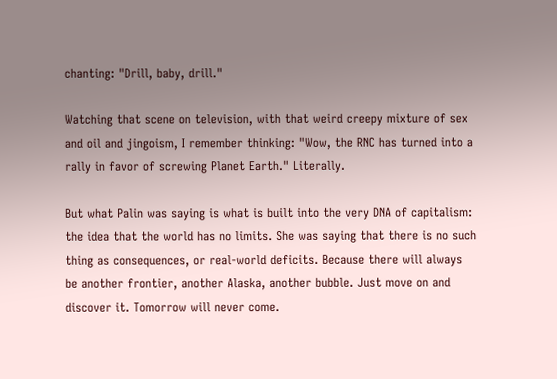chanting: "Drill, baby, drill."

Watching that scene on television, with that weird creepy mixture of sex and oil and jingoism, I remember thinking: "Wow, the RNC has turned into a rally in favor of screwing Planet Earth." Literally.

But what Palin was saying is what is built into the very DNA of capitalism: the idea that the world has no limits. She was saying that there is no such thing as consequences, or real-world deficits. Because there will always be another frontier, another Alaska, another bubble. Just move on and discover it. Tomorrow will never come.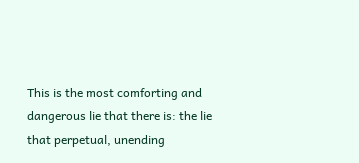This is the most comforting and dangerous lie that there is: the lie that perpetual, unending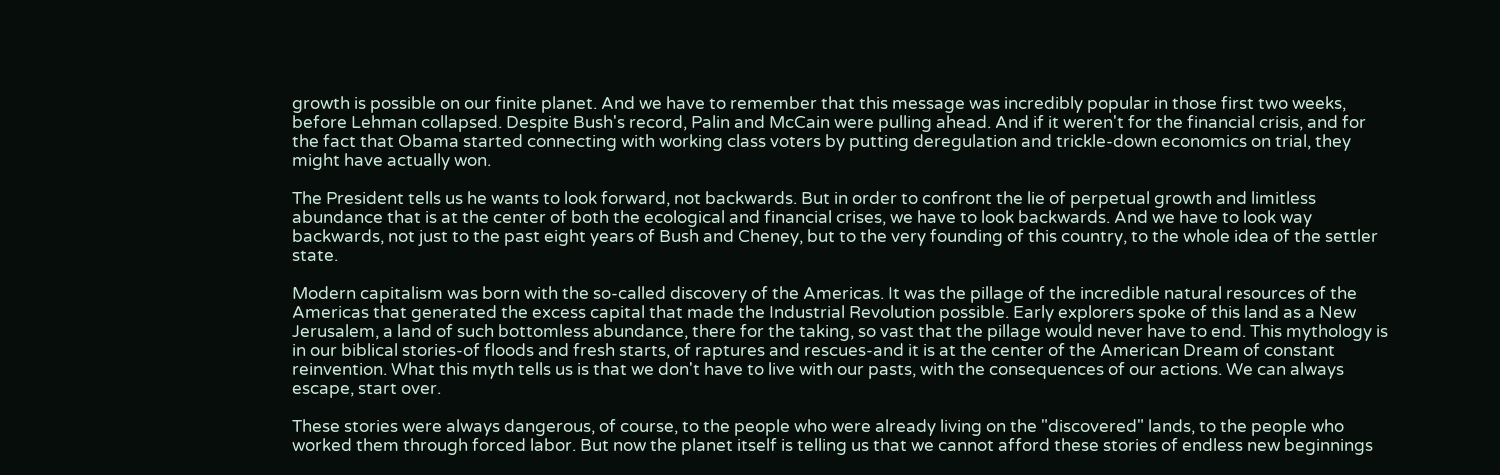growth is possible on our finite planet. And we have to remember that this message was incredibly popular in those first two weeks, before Lehman collapsed. Despite Bush's record, Palin and McCain were pulling ahead. And if it weren't for the financial crisis, and for the fact that Obama started connecting with working class voters by putting deregulation and trickle-down economics on trial, they might have actually won.

The President tells us he wants to look forward, not backwards. But in order to confront the lie of perpetual growth and limitless abundance that is at the center of both the ecological and financial crises, we have to look backwards. And we have to look way backwards, not just to the past eight years of Bush and Cheney, but to the very founding of this country, to the whole idea of the settler state.

Modern capitalism was born with the so-called discovery of the Americas. It was the pillage of the incredible natural resources of the Americas that generated the excess capital that made the Industrial Revolution possible. Early explorers spoke of this land as a New Jerusalem, a land of such bottomless abundance, there for the taking, so vast that the pillage would never have to end. This mythology is in our biblical stories-of floods and fresh starts, of raptures and rescues-and it is at the center of the American Dream of constant reinvention. What this myth tells us is that we don't have to live with our pasts, with the consequences of our actions. We can always escape, start over.

These stories were always dangerous, of course, to the people who were already living on the "discovered" lands, to the people who worked them through forced labor. But now the planet itself is telling us that we cannot afford these stories of endless new beginnings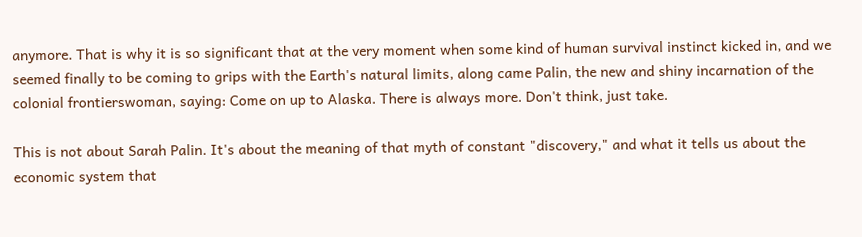anymore. That is why it is so significant that at the very moment when some kind of human survival instinct kicked in, and we seemed finally to be coming to grips with the Earth's natural limits, along came Palin, the new and shiny incarnation of the colonial frontierswoman, saying: Come on up to Alaska. There is always more. Don't think, just take.

This is not about Sarah Palin. It's about the meaning of that myth of constant "discovery," and what it tells us about the economic system that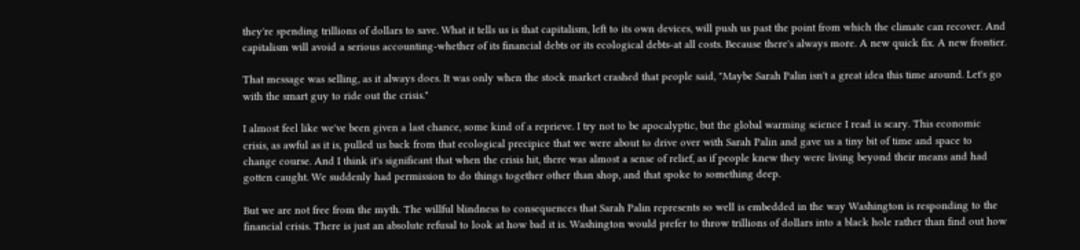they're spending trillions of dollars to save. What it tells us is that capitalism, left to its own devices, will push us past the point from which the climate can recover. And capitalism will avoid a serious accounting-whether of its financial debts or its ecological debts-at all costs. Because there's always more. A new quick fix. A new frontier.

That message was selling, as it always does. It was only when the stock market crashed that people said, "Maybe Sarah Palin isn't a great idea this time around. Let's go with the smart guy to ride out the crisis."

I almost feel like we've been given a last chance, some kind of a reprieve. I try not to be apocalyptic, but the global warming science I read is scary. This economic crisis, as awful as it is, pulled us back from that ecological precipice that we were about to drive over with Sarah Palin and gave us a tiny bit of time and space to change course. And I think it's significant that when the crisis hit, there was almost a sense of relief, as if people knew they were living beyond their means and had gotten caught. We suddenly had permission to do things together other than shop, and that spoke to something deep.

But we are not free from the myth. The willful blindness to consequences that Sarah Palin represents so well is embedded in the way Washington is responding to the financial crisis. There is just an absolute refusal to look at how bad it is. Washington would prefer to throw trillions of dollars into a black hole rather than find out how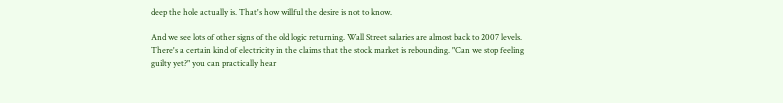deep the hole actually is. That's how willful the desire is not to know.

And we see lots of other signs of the old logic returning. Wall Street salaries are almost back to 2007 levels. There's a certain kind of electricity in the claims that the stock market is rebounding. "Can we stop feeling guilty yet?" you can practically hear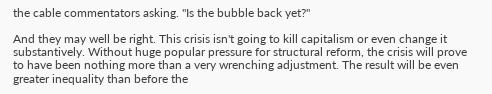the cable commentators asking. "Is the bubble back yet?"

And they may well be right. This crisis isn't going to kill capitalism or even change it substantively. Without huge popular pressure for structural reform, the crisis will prove to have been nothing more than a very wrenching adjustment. The result will be even greater inequality than before the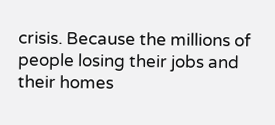crisis. Because the millions of people losing their jobs and their homes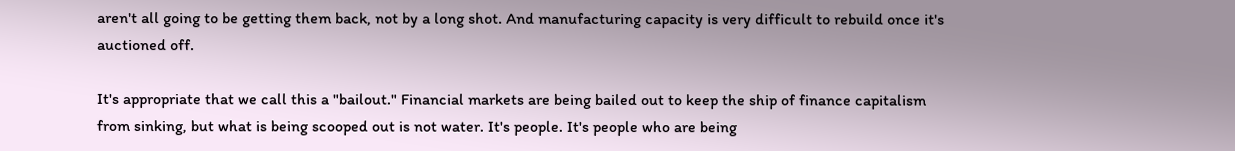aren't all going to be getting them back, not by a long shot. And manufacturing capacity is very difficult to rebuild once it's auctioned off.

It's appropriate that we call this a "bailout." Financial markets are being bailed out to keep the ship of finance capitalism from sinking, but what is being scooped out is not water. It's people. It's people who are being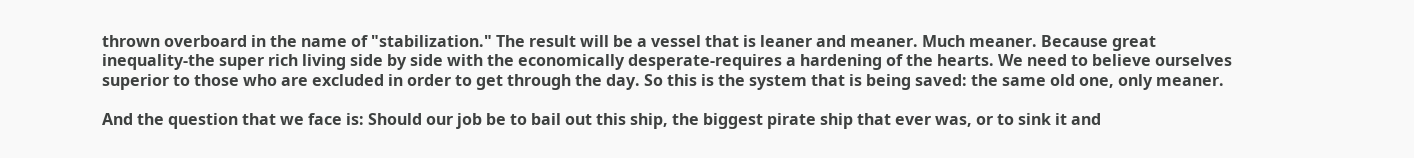thrown overboard in the name of "stabilization." The result will be a vessel that is leaner and meaner. Much meaner. Because great inequality-the super rich living side by side with the economically desperate-requires a hardening of the hearts. We need to believe ourselves superior to those who are excluded in order to get through the day. So this is the system that is being saved: the same old one, only meaner.

And the question that we face is: Should our job be to bail out this ship, the biggest pirate ship that ever was, or to sink it and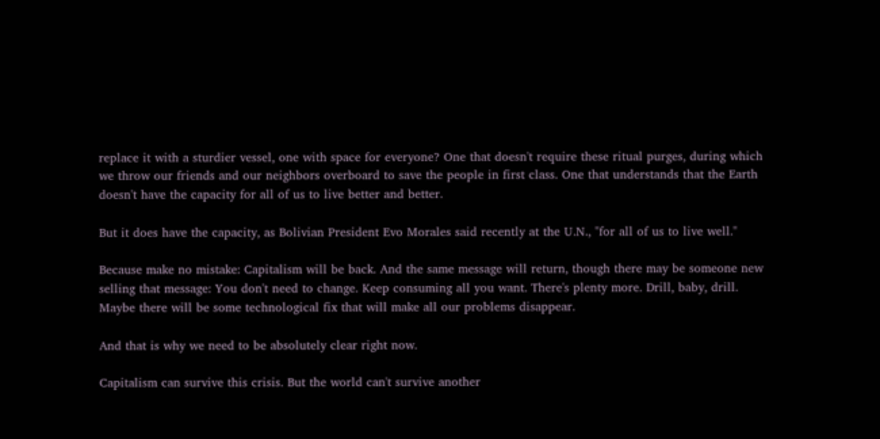replace it with a sturdier vessel, one with space for everyone? One that doesn't require these ritual purges, during which we throw our friends and our neighbors overboard to save the people in first class. One that understands that the Earth doesn't have the capacity for all of us to live better and better.

But it does have the capacity, as Bolivian President Evo Morales said recently at the U.N., "for all of us to live well."

Because make no mistake: Capitalism will be back. And the same message will return, though there may be someone new selling that message: You don't need to change. Keep consuming all you want. There's plenty more. Drill, baby, drill. Maybe there will be some technological fix that will make all our problems disappear.

And that is why we need to be absolutely clear right now.

Capitalism can survive this crisis. But the world can't survive another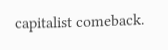capitalist comeback.